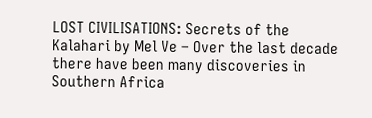LOST CIVILISATIONS: Secrets of the Kalahari by Mel Ve – Over the last decade there have been many discoveries in Southern Africa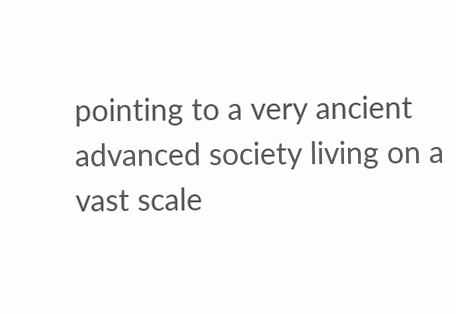pointing to a very ancient advanced society living on a vast scale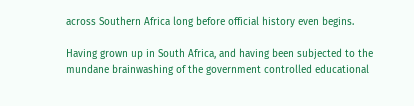across Southern Africa long before official history even begins.

Having grown up in South Africa, and having been subjected to the mundane brainwashing of the government controlled educational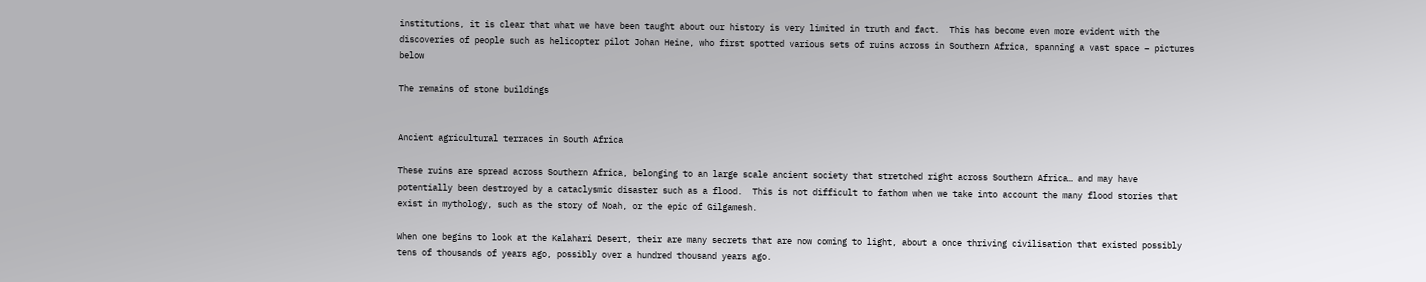institutions, it is clear that what we have been taught about our history is very limited in truth and fact.  This has become even more evident with the discoveries of people such as helicopter pilot Johan Heine, who first spotted various sets of ruins across in Southern Africa, spanning a vast space – pictures below

The remains of stone buildings


Ancient agricultural terraces in South Africa

These ruins are spread across Southern Africa, belonging to an large scale ancient society that stretched right across Southern Africa… and may have potentially been destroyed by a cataclysmic disaster such as a flood.  This is not difficult to fathom when we take into account the many flood stories that exist in mythology, such as the story of Noah, or the epic of Gilgamesh.

When one begins to look at the Kalahari Desert, their are many secrets that are now coming to light, about a once thriving civilisation that existed possibly tens of thousands of years ago, possibly over a hundred thousand years ago.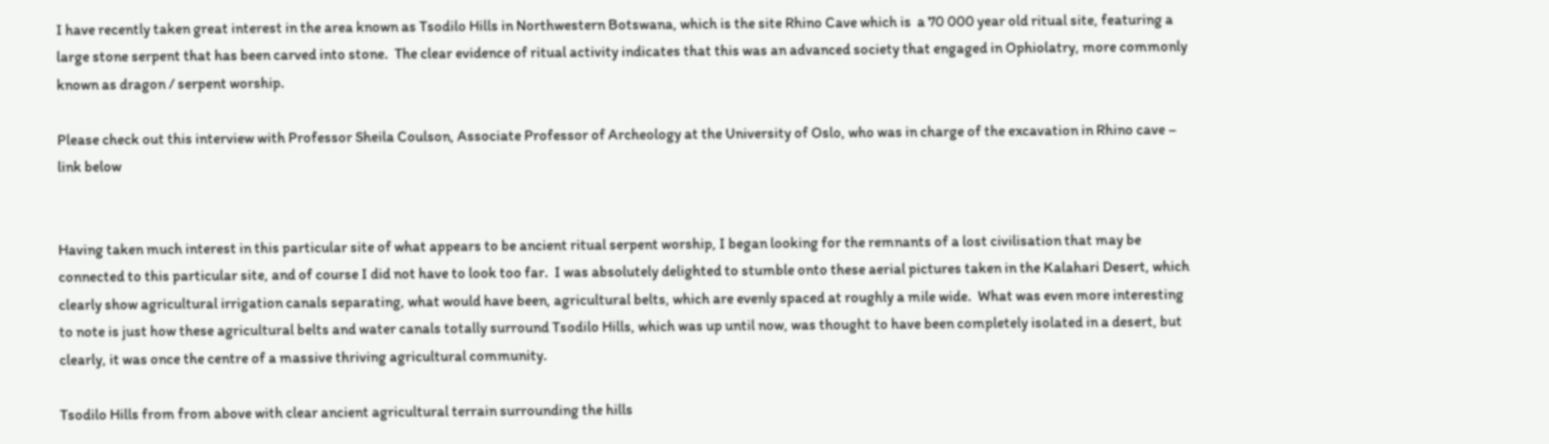I have recently taken great interest in the area known as Tsodilo Hills in Northwestern Botswana, which is the site Rhino Cave which is  a 70 000 year old ritual site, featuring a large stone serpent that has been carved into stone.  The clear evidence of ritual activity indicates that this was an advanced society that engaged in Ophiolatry, more commonly known as dragon / serpent worship.

Please check out this interview with Professor Sheila Coulson, Associate Professor of Archeology at the University of Oslo, who was in charge of the excavation in Rhino cave – link below


Having taken much interest in this particular site of what appears to be ancient ritual serpent worship, I began looking for the remnants of a lost civilisation that may be connected to this particular site, and of course I did not have to look too far.  I was absolutely delighted to stumble onto these aerial pictures taken in the Kalahari Desert, which clearly show agricultural irrigation canals separating, what would have been, agricultural belts, which are evenly spaced at roughly a mile wide.  What was even more interesting to note is just how these agricultural belts and water canals totally surround Tsodilo Hills, which was up until now, was thought to have been completely isolated in a desert, but clearly, it was once the centre of a massive thriving agricultural community.

Tsodilo Hills from from above with clear ancient agricultural terrain surrounding the hills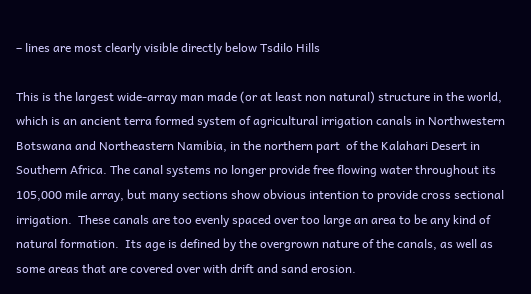– lines are most clearly visible directly below Tsdilo Hills

This is the largest wide-array man made (or at least non natural) structure in the world, which is an ancient terra formed system of agricultural irrigation canals in Northwestern Botswana and Northeastern Namibia, in the northern part  of the Kalahari Desert in Southern Africa. The canal systems no longer provide free flowing water throughout its 105,000 mile array, but many sections show obvious intention to provide cross sectional irrigation.  These canals are too evenly spaced over too large an area to be any kind of natural formation.  Its age is defined by the overgrown nature of the canals, as well as some areas that are covered over with drift and sand erosion.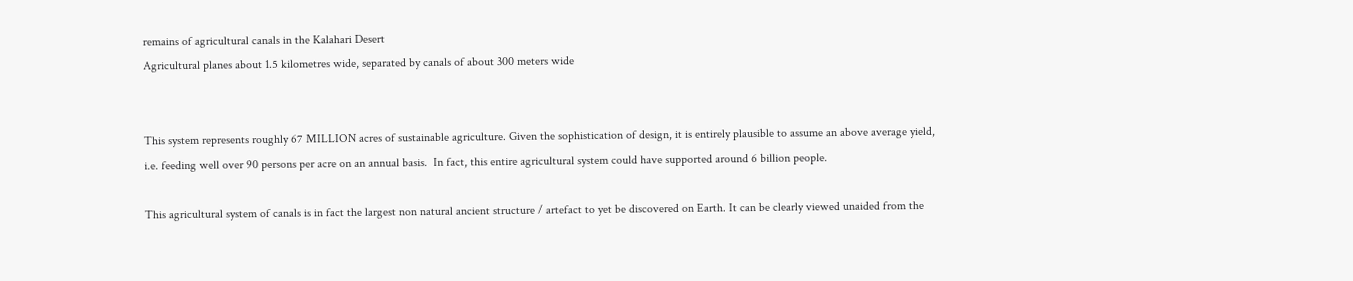remains of agricultural canals in the Kalahari Desert
Agricultural planes about 1.5 kilometres wide, separated by canals of about 300 meters wide


This system represents roughly 67 MILLION acres of sustainable agriculture. Given the sophistication of design, it is entirely plausible to assume an above average yield, i.e. feeding well over 90 persons per acre on an annual basis.  In fact, this entire agricultural system could have supported around 6 billion people.

This agricultural system of canals is in fact the largest non natural ancient structure / artefact to yet be discovered on Earth. It can be clearly viewed unaided from the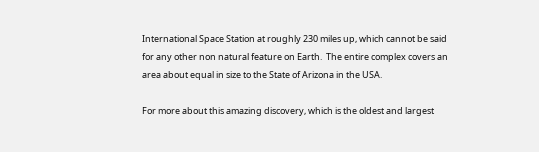International Space Station at roughly 230 miles up, which cannot be said for any other non natural feature on Earth.  The entire complex covers an area about equal in size to the State of Arizona in the USA.

For more about this amazing discovery, which is the oldest and largest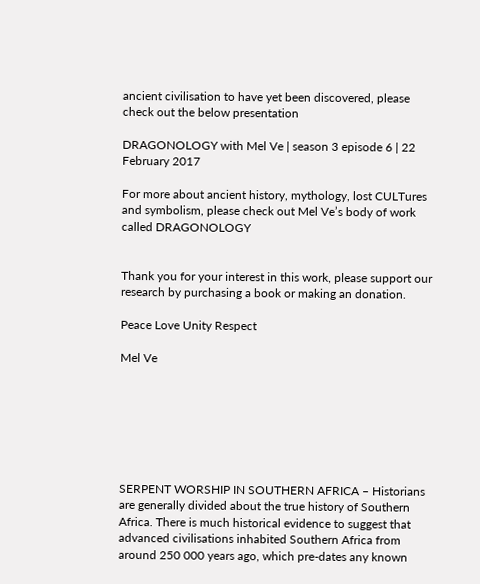ancient civilisation to have yet been discovered, please check out the below presentation

DRAGONOLOGY with Mel Ve | season 3 episode 6 | 22 February 2017

For more about ancient history, mythology, lost CULTures and symbolism, please check out Mel Ve’s body of work called DRAGONOLOGY


Thank you for your interest in this work, please support our research by purchasing a book or making an donation.

Peace Love Unity Respect

Mel Ve







SERPENT WORSHIP IN SOUTHERN AFRICA – Historians are generally divided about the true history of Southern Africa. There is much historical evidence to suggest that advanced civilisations inhabited Southern Africa from around 250 000 years ago, which pre-dates any known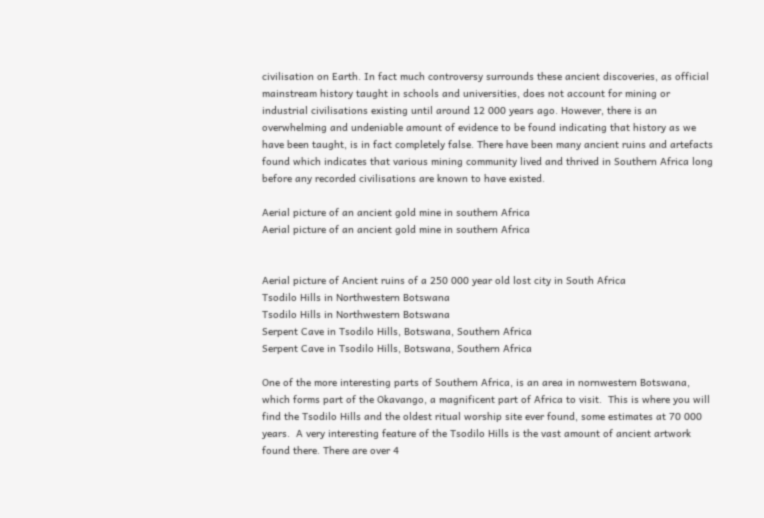civilisation on Earth. In fact much controversy surrounds these ancient discoveries, as official mainstream history taught in schools and universities, does not account for mining or industrial civilisations existing until around 12 000 years ago. However, there is an overwhelming and undeniable amount of evidence to be found indicating that history as we have been taught, is in fact completely false. There have been many ancient ruins and artefacts found which indicates that various mining community lived and thrived in Southern Africa long before any recorded civilisations are known to have existed.

Aerial picture of an ancient gold mine in southern Africa
Aerial picture of an ancient gold mine in southern Africa


Aerial picture of Ancient ruins of a 250 000 year old lost city in South Africa
Tsodilo Hills in Northwestern Botswana
Tsodilo Hills in Northwestern Botswana
Serpent Cave in Tsodilo Hills, Botswana, Southern Africa
Serpent Cave in Tsodilo Hills, Botswana, Southern Africa

One of the more interesting parts of Southern Africa, is an area in nornwestern Botswana, which forms part of the Okavango, a magnificent part of Africa to visit.  This is where you will find the Tsodilo Hills and the oldest ritual worship site ever found, some estimates at 70 000 years.  A very interesting feature of the Tsodilo Hills is the vast amount of ancient artwork found there. There are over 4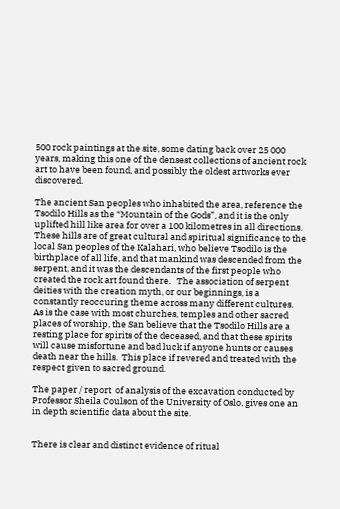500 rock paintings at the site, some dating back over 25 000 years, making this one of the densest collections of ancient rock art to have been found, and possibly the oldest artworks ever discovered.

The ancient San peoples who inhabited the area, reference the Tsodilo Hills as the “Mountain of the Gods”, and it is the only uplifted hill like area for over a 100 kilometres in all directions.  These hills are of great cultural and spiritual significance to the local San peoples of the Kalahari, who believe Tsodilo is the birthplace of all life, and that mankind was descended from the serpent, and it was the descendants of the first people who created the rock art found there.   The association of serpent deities with the creation myth, or our beginnings, is a constantly reoccuring theme across many different cultures.  As is the case with most churches, temples and other sacred places of worship, the San believe that the Tsodilo Hills are a resting place for spirits of the deceased, and that these spirits will cause misfortune and bad luck if anyone hunts or causes death near the hills.  This place if revered and treated with the respect given to sacred ground.

The paper / report  of analysis of the excavation conducted by Professor Sheila Coulson of the University of Oslo, gives one an in depth scientific data about the site.


There is clear and distinct evidence of ritual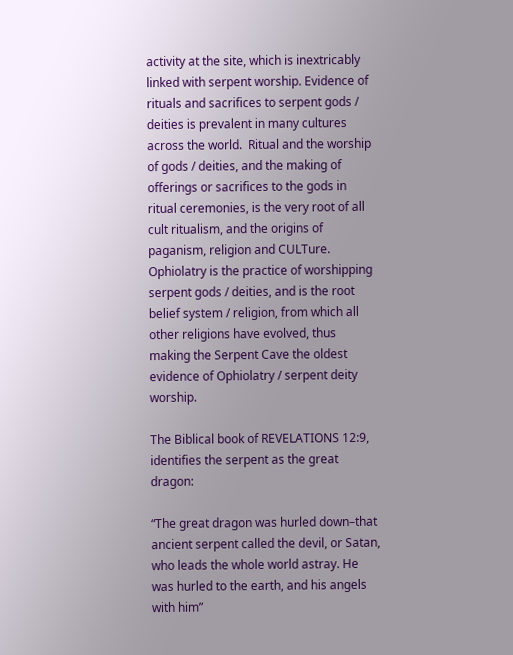activity at the site, which is inextricably linked with serpent worship. Evidence of rituals and sacrifices to serpent gods / deities is prevalent in many cultures across the world.  Ritual and the worship of gods / deities, and the making of offerings or sacrifices to the gods in ritual ceremonies, is the very root of all cult ritualism, and the origins of paganism, religion and CULTure. Ophiolatry is the practice of worshipping serpent gods / deities, and is the root belief system / religion, from which all other religions have evolved, thus making the Serpent Cave the oldest evidence of Ophiolatry / serpent deity worship.

The Biblical book of REVELATIONS 12:9, identifies the serpent as the great dragon:

“The great dragon was hurled down–that ancient serpent called the devil, or Satan, who leads the whole world astray. He was hurled to the earth, and his angels with him”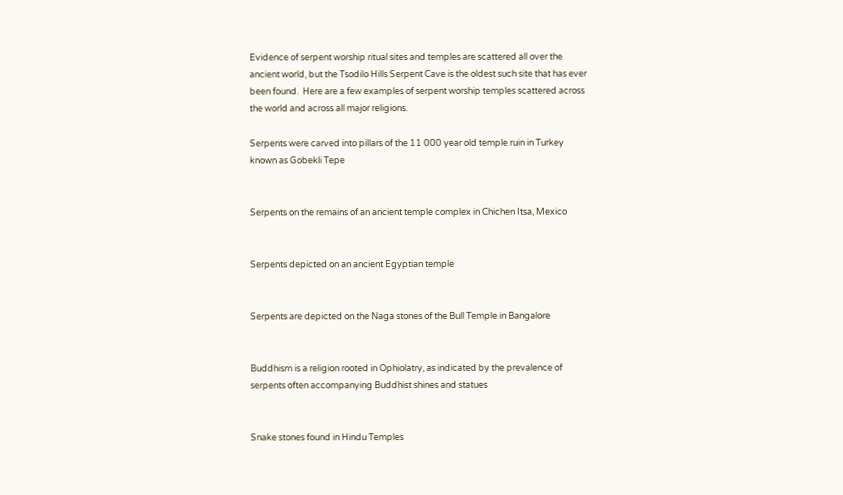Evidence of serpent worship ritual sites and temples are scattered all over the ancient world, but the Tsodilo Hills Serpent Cave is the oldest such site that has ever been found.  Here are a few examples of serpent worship temples scattered across the world and across all major religions.

Serpents were carved into pillars of the 11 000 year old temple ruin in Turkey known as Gobekli Tepe


Serpents on the remains of an ancient temple complex in Chichen Itsa, Mexico


Serpents depicted on an ancient Egyptian temple


Serpents are depicted on the Naga stones of the Bull Temple in Bangalore


Buddhism is a religion rooted in Ophiolatry, as indicated by the prevalence of serpents often accompanying Buddhist shines and statues


Snake stones found in Hindu Temples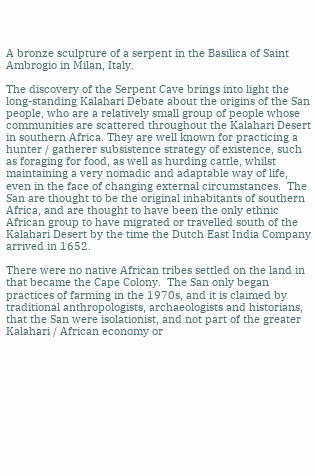A bronze sculpture of a serpent in the Basilica of Saint Ambrogio in Milan, Italy.

The discovery of the Serpent Cave brings into light the long-standing Kalahari Debate about the origins of the San people, who are a relatively small group of people whose communities are scattered throughout the Kalahari Desert in southern Africa. They are well known for practicing a hunter / gatherer subsistence strategy of existence, such as foraging for food, as well as hurding cattle, whilst maintaining a very nomadic and adaptable way of life, even in the face of changing external circumstances.  The San are thought to be the original inhabitants of southern Africa, and are thought to have been the only ethnic African group to have migrated or travelled south of the Kalahari Desert by the time the Dutch East India Company arrived in 1652.

There were no native African tribes settled on the land in that became the Cape Colony.  The San only began practices of farming in the 1970s, and it is claimed by traditional anthropologists, archaeologists and historians, that the San were isolationist, and not part of the greater Kalahari / African economy or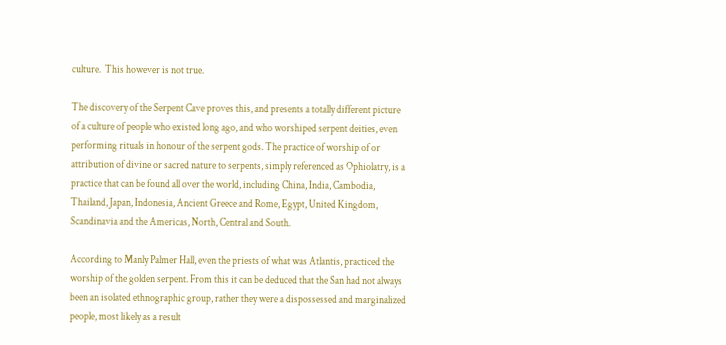culture.  This however is not true.

The discovery of the Serpent Cave proves this, and presents a totally different picture of a culture of people who existed long ago, and who worshiped serpent deities, even performing rituals in honour of the serpent gods. The practice of worship of or attribution of divine or sacred nature to serpents, simply referenced as Ophiolatry, is a practice that can be found all over the world, including China, India, Cambodia, Thailand, Japan, Indonesia, Ancient Greece and Rome, Egypt, United Kingdom, Scandinavia and the Americas, North, Central and South.

According to Manly Palmer Hall, even the priests of what was Atlantis, practiced the worship of the golden serpent. From this it can be deduced that the San had not always been an isolated ethnographic group, rather they were a dispossessed and marginalized people, most likely as a result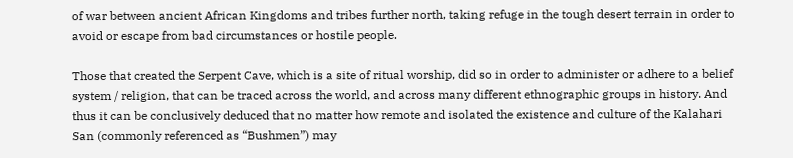of war between ancient African Kingdoms and tribes further north, taking refuge in the tough desert terrain in order to avoid or escape from bad circumstances or hostile people.

Those that created the Serpent Cave, which is a site of ritual worship, did so in order to administer or adhere to a belief system / religion, that can be traced across the world, and across many different ethnographic groups in history. And thus it can be conclusively deduced that no matter how remote and isolated the existence and culture of the Kalahari San (commonly referenced as “Bushmen”) may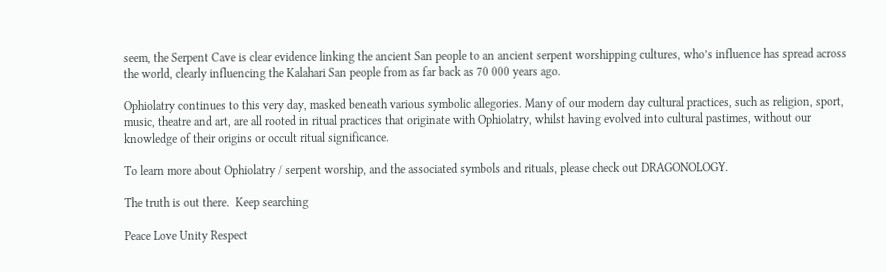seem, the Serpent Cave is clear evidence linking the ancient San people to an ancient serpent worshipping cultures, who’s influence has spread across the world, clearly influencing the Kalahari San people from as far back as 70 000 years ago.

Ophiolatry continues to this very day, masked beneath various symbolic allegories. Many of our modern day cultural practices, such as religion, sport, music, theatre and art, are all rooted in ritual practices that originate with Ophiolatry, whilst having evolved into cultural pastimes, without our knowledge of their origins or occult ritual significance.

To learn more about Ophiolatry / serpent worship, and the associated symbols and rituals, please check out DRAGONOLOGY.

The truth is out there.  Keep searching

Peace Love Unity Respect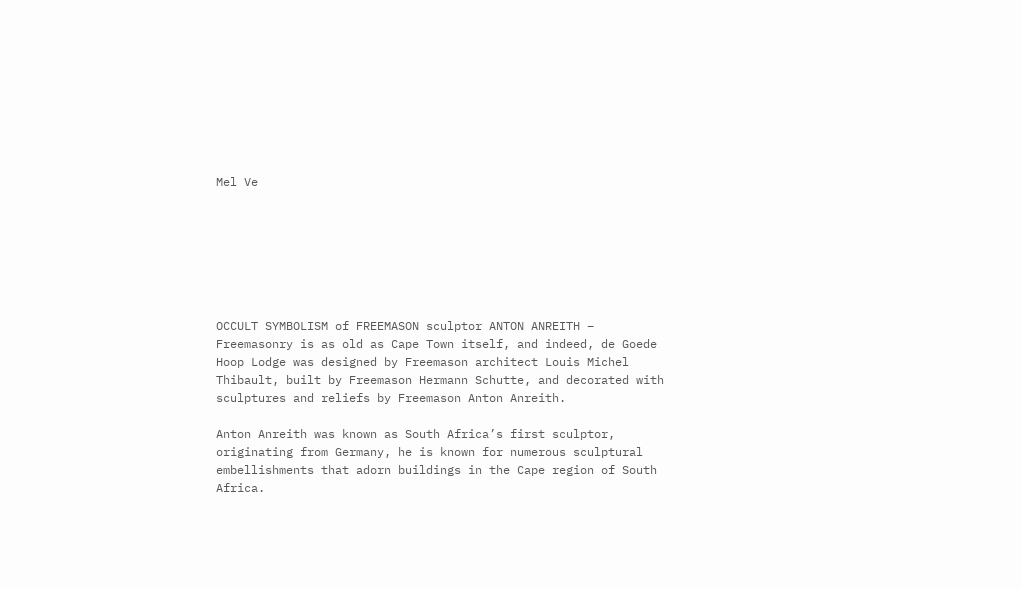Mel Ve







OCCULT SYMBOLISM of FREEMASON sculptor ANTON ANREITH – Freemasonry is as old as Cape Town itself, and indeed, de Goede Hoop Lodge was designed by Freemason architect Louis Michel Thibault, built by Freemason Hermann Schutte, and decorated with sculptures and reliefs by Freemason Anton Anreith.

Anton Anreith was known as South Africa’s first sculptor, originating from Germany, he is known for numerous sculptural embellishments that adorn buildings in the Cape region of South Africa.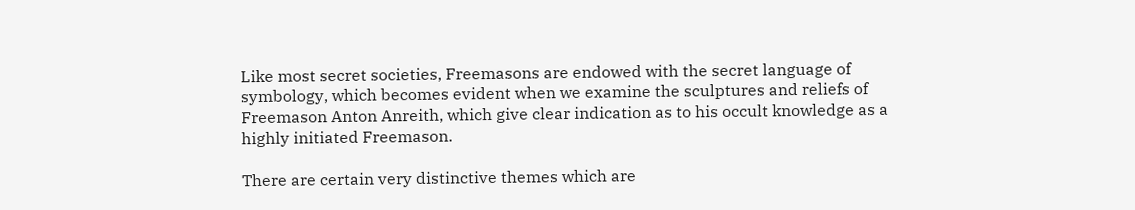Like most secret societies, Freemasons are endowed with the secret language of symbology, which becomes evident when we examine the sculptures and reliefs of Freemason Anton Anreith, which give clear indication as to his occult knowledge as a highly initiated Freemason.

There are certain very distinctive themes which are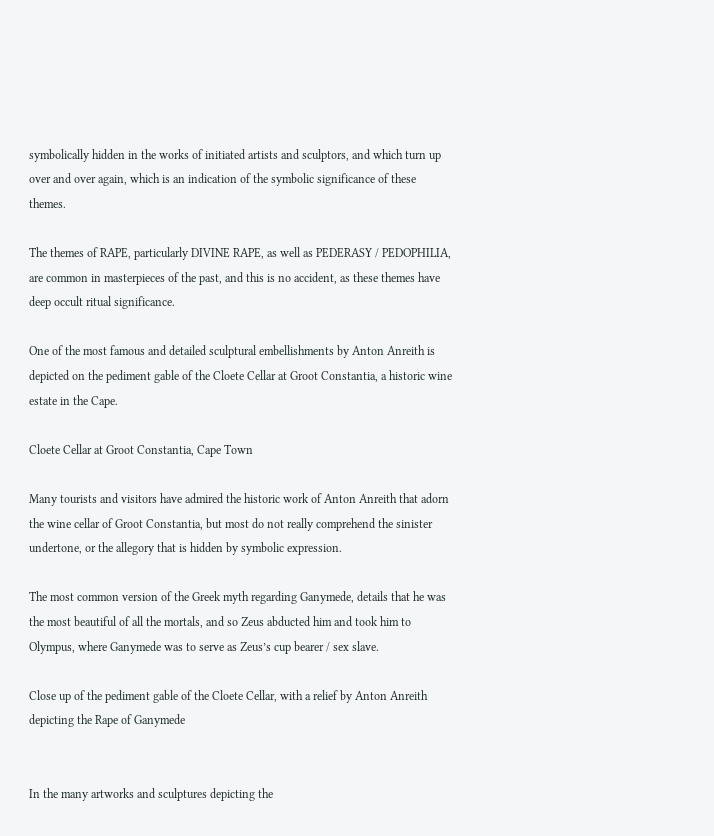symbolically hidden in the works of initiated artists and sculptors, and which turn up over and over again, which is an indication of the symbolic significance of these themes.

The themes of RAPE, particularly DIVINE RAPE, as well as PEDERASY / PEDOPHILIA, are common in masterpieces of the past, and this is no accident, as these themes have deep occult ritual significance.

One of the most famous and detailed sculptural embellishments by Anton Anreith is depicted on the pediment gable of the Cloete Cellar at Groot Constantia, a historic wine estate in the Cape.

Cloete Cellar at Groot Constantia, Cape Town

Many tourists and visitors have admired the historic work of Anton Anreith that adorn the wine cellar of Groot Constantia, but most do not really comprehend the sinister undertone, or the allegory that is hidden by symbolic expression.

The most common version of the Greek myth regarding Ganymede, details that he was the most beautiful of all the mortals, and so Zeus abducted him and took him to Olympus, where Ganymede was to serve as Zeus’s cup bearer / sex slave.

Close up of the pediment gable of the Cloete Cellar, with a relief by Anton Anreith depicting the Rape of Ganymede


In the many artworks and sculptures depicting the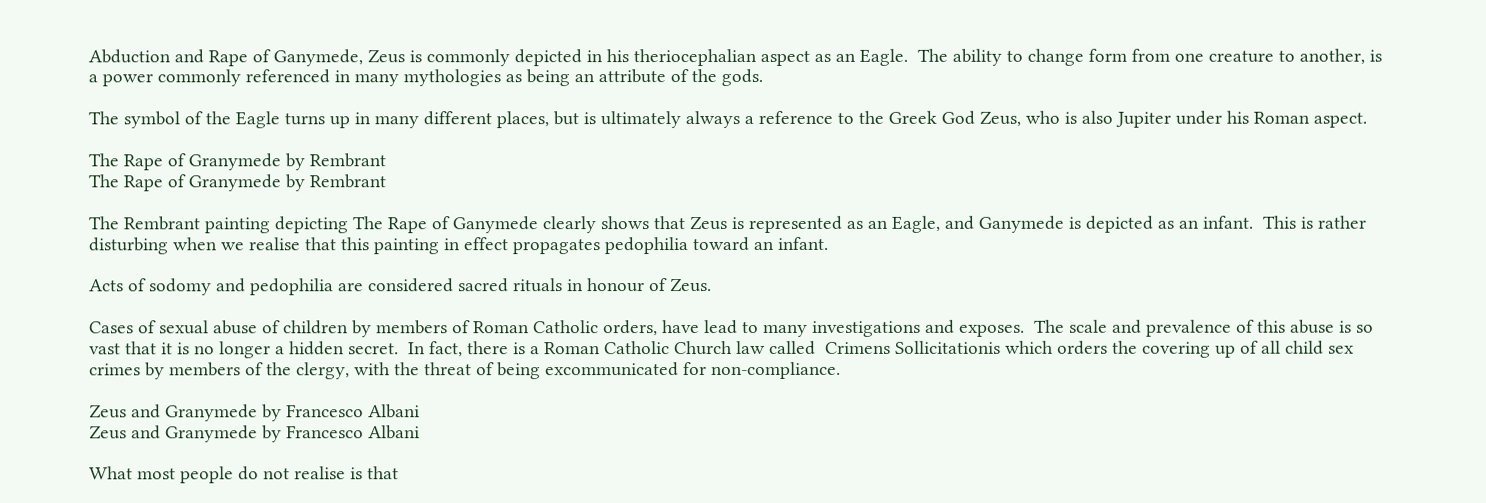Abduction and Rape of Ganymede, Zeus is commonly depicted in his theriocephalian aspect as an Eagle.  The ability to change form from one creature to another, is a power commonly referenced in many mythologies as being an attribute of the gods.

The symbol of the Eagle turns up in many different places, but is ultimately always a reference to the Greek God Zeus, who is also Jupiter under his Roman aspect.

The Rape of Granymede by Rembrant
The Rape of Granymede by Rembrant

The Rembrant painting depicting The Rape of Ganymede clearly shows that Zeus is represented as an Eagle, and Ganymede is depicted as an infant.  This is rather disturbing when we realise that this painting in effect propagates pedophilia toward an infant.

Acts of sodomy and pedophilia are considered sacred rituals in honour of Zeus.

Cases of sexual abuse of children by members of Roman Catholic orders, have lead to many investigations and exposes.  The scale and prevalence of this abuse is so vast that it is no longer a hidden secret.  In fact, there is a Roman Catholic Church law called  Crimens Sollicitationis which orders the covering up of all child sex crimes by members of the clergy, with the threat of being excommunicated for non-compliance.

Zeus and Granymede by Francesco Albani
Zeus and Granymede by Francesco Albani

What most people do not realise is that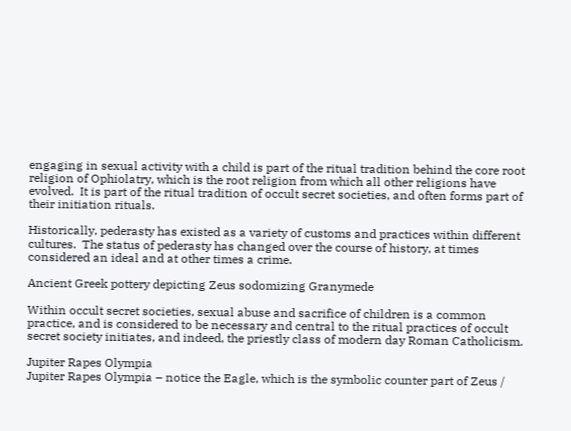engaging in sexual activity with a child is part of the ritual tradition behind the core root religion of Ophiolatry, which is the root religion from which all other religions have evolved.  It is part of the ritual tradition of occult secret societies, and often forms part of their initiation rituals.

Historically, pederasty has existed as a variety of customs and practices within different cultures.  The status of pederasty has changed over the course of history, at times considered an ideal and at other times a crime.

Ancient Greek pottery depicting Zeus sodomizing Granymede

Within occult secret societies, sexual abuse and sacrifice of children is a common practice, and is considered to be necessary and central to the ritual practices of occult secret society initiates, and indeed, the priestly class of modern day Roman Catholicism.

Jupiter Rapes Olympia
Jupiter Rapes Olympia – notice the Eagle, which is the symbolic counter part of Zeus /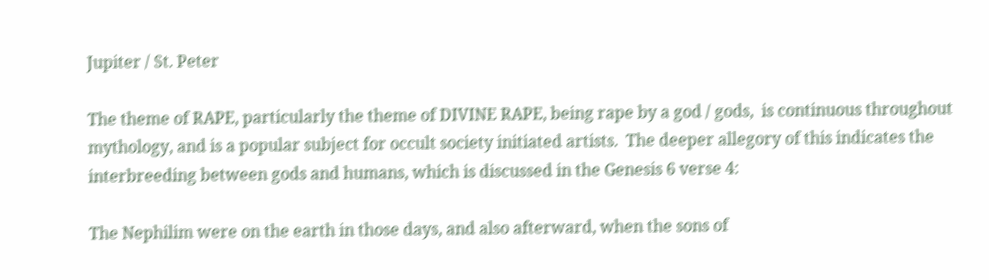Jupiter / St. Peter

The theme of RAPE, particularly the theme of DIVINE RAPE, being rape by a god / gods,  is continuous throughout mythology, and is a popular subject for occult society initiated artists.  The deeper allegory of this indicates the interbreeding between gods and humans, which is discussed in the Genesis 6 verse 4:

The Nephilim were on the earth in those days, and also afterward, when the sons of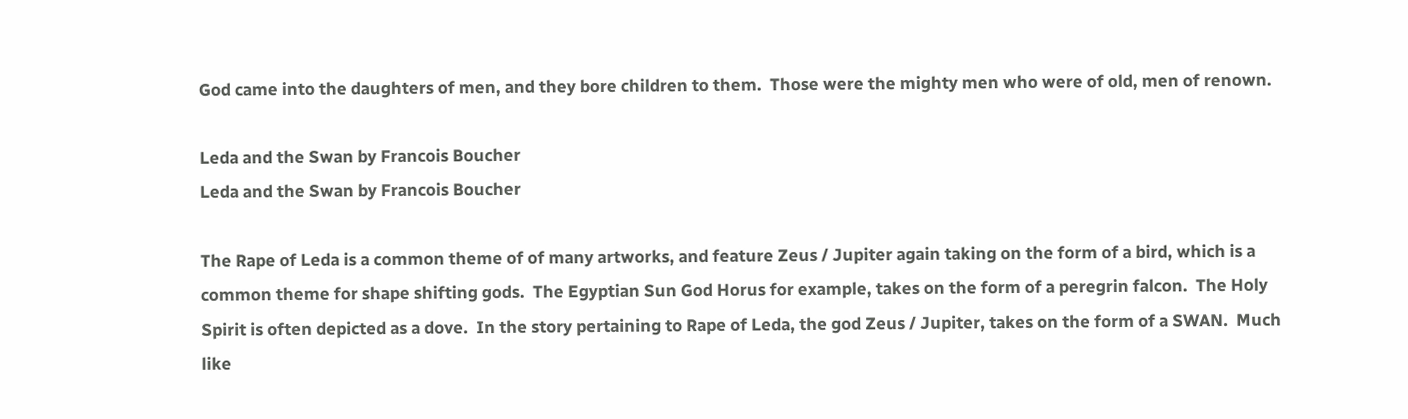God came into the daughters of men, and they bore children to them.  Those were the mighty men who were of old, men of renown.

Leda and the Swan by Francois Boucher
Leda and the Swan by Francois Boucher

The Rape of Leda is a common theme of of many artworks, and feature Zeus / Jupiter again taking on the form of a bird, which is a common theme for shape shifting gods.  The Egyptian Sun God Horus for example, takes on the form of a peregrin falcon.  The Holy Spirit is often depicted as a dove.  In the story pertaining to Rape of Leda, the god Zeus / Jupiter, takes on the form of a SWAN.  Much like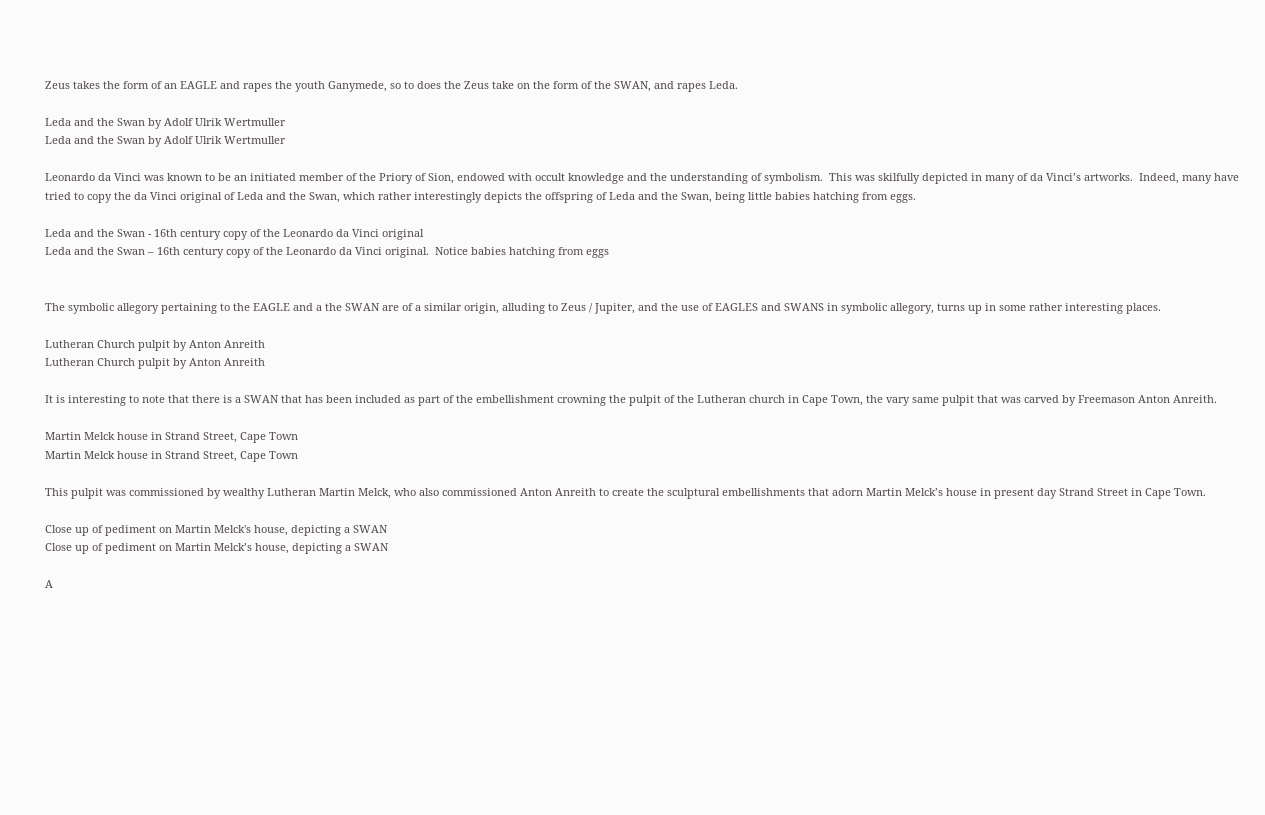Zeus takes the form of an EAGLE and rapes the youth Ganymede, so to does the Zeus take on the form of the SWAN, and rapes Leda.

Leda and the Swan by Adolf Ulrik Wertmuller
Leda and the Swan by Adolf Ulrik Wertmuller

Leonardo da Vinci was known to be an initiated member of the Priory of Sion, endowed with occult knowledge and the understanding of symbolism.  This was skilfully depicted in many of da Vinci’s artworks.  Indeed, many have tried to copy the da Vinci original of Leda and the Swan, which rather interestingly depicts the offspring of Leda and the Swan, being little babies hatching from eggs.

Leda and the Swan - 16th century copy of the Leonardo da Vinci original
Leda and the Swan – 16th century copy of the Leonardo da Vinci original.  Notice babies hatching from eggs


The symbolic allegory pertaining to the EAGLE and a the SWAN are of a similar origin, alluding to Zeus / Jupiter, and the use of EAGLES and SWANS in symbolic allegory, turns up in some rather interesting places.

Lutheran Church pulpit by Anton Anreith
Lutheran Church pulpit by Anton Anreith

It is interesting to note that there is a SWAN that has been included as part of the embellishment crowning the pulpit of the Lutheran church in Cape Town, the vary same pulpit that was carved by Freemason Anton Anreith.

Martin Melck house in Strand Street, Cape Town
Martin Melck house in Strand Street, Cape Town

This pulpit was commissioned by wealthy Lutheran Martin Melck, who also commissioned Anton Anreith to create the sculptural embellishments that adorn Martin Melck’s house in present day Strand Street in Cape Town.

Close up of pediment on Martin Melck's house, depicting a SWAN
Close up of pediment on Martin Melck’s house, depicting a SWAN

A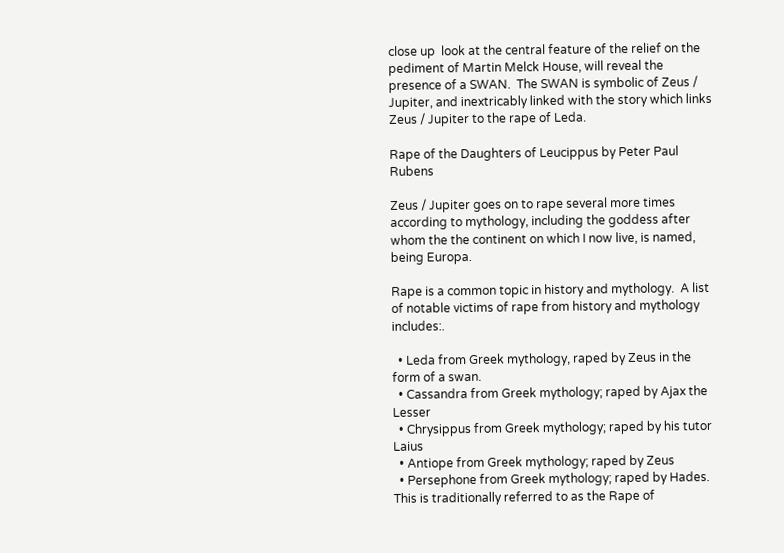close up  look at the central feature of the relief on the pediment of Martin Melck House, will reveal the presence of a SWAN.  The SWAN is symbolic of Zeus / Jupiter, and inextricably linked with the story which links Zeus / Jupiter to the rape of Leda.

Rape of the Daughters of Leucippus by Peter Paul Rubens

Zeus / Jupiter goes on to rape several more times according to mythology, including the goddess after whom the the continent on which I now live, is named, being Europa.

Rape is a common topic in history and mythology.  A list of notable victims of rape from history and mythology includes:.

  • Leda from Greek mythology, raped by Zeus in the form of a swan.
  • Cassandra from Greek mythology; raped by Ajax the Lesser
  • Chrysippus from Greek mythology; raped by his tutor Laius
  • Antiope from Greek mythology; raped by Zeus
  • Persephone from Greek mythology; raped by Hades. This is traditionally referred to as the Rape of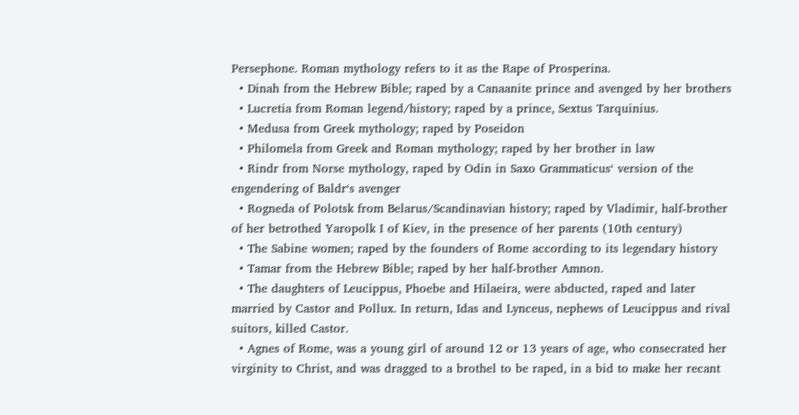Persephone. Roman mythology refers to it as the Rape of Prosperina.
  • Dinah from the Hebrew Bible; raped by a Canaanite prince and avenged by her brothers
  • Lucretia from Roman legend/history; raped by a prince, Sextus Tarquinius.
  • Medusa from Greek mythology; raped by Poseidon
  • Philomela from Greek and Roman mythology; raped by her brother in law
  • Rindr from Norse mythology, raped by Odin in Saxo Grammaticus‘ version of the engendering of Baldr‘s avenger
  • Rogneda of Polotsk from Belarus/Scandinavian history; raped by Vladimir, half-brother of her betrothed Yaropolk I of Kiev, in the presence of her parents (10th century)
  • The Sabine women; raped by the founders of Rome according to its legendary history
  • Tamar from the Hebrew Bible; raped by her half-brother Amnon.
  • The daughters of Leucippus, Phoebe and Hilaeira, were abducted, raped and later married by Castor and Pollux. In return, Idas and Lynceus, nephews of Leucippus and rival suitors, killed Castor.
  • Agnes of Rome, was a young girl of around 12 or 13 years of age, who consecrated her virginity to Christ, and was dragged to a brothel to be raped, in a bid to make her recant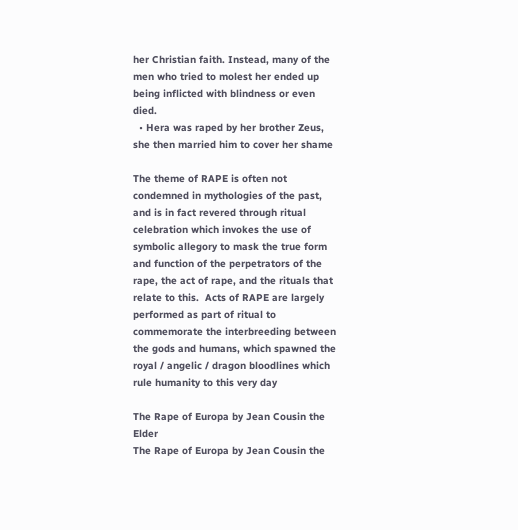her Christian faith. Instead, many of the men who tried to molest her ended up being inflicted with blindness or even died.
  • Hera was raped by her brother Zeus, she then married him to cover her shame

The theme of RAPE is often not condemned in mythologies of the past, and is in fact revered through ritual celebration which invokes the use of symbolic allegory to mask the true form and function of the perpetrators of the rape, the act of rape, and the rituals that relate to this.  Acts of RAPE are largely performed as part of ritual to commemorate the interbreeding between the gods and humans, which spawned the royal / angelic / dragon bloodlines which rule humanity to this very day

The Rape of Europa by Jean Cousin the Elder
The Rape of Europa by Jean Cousin the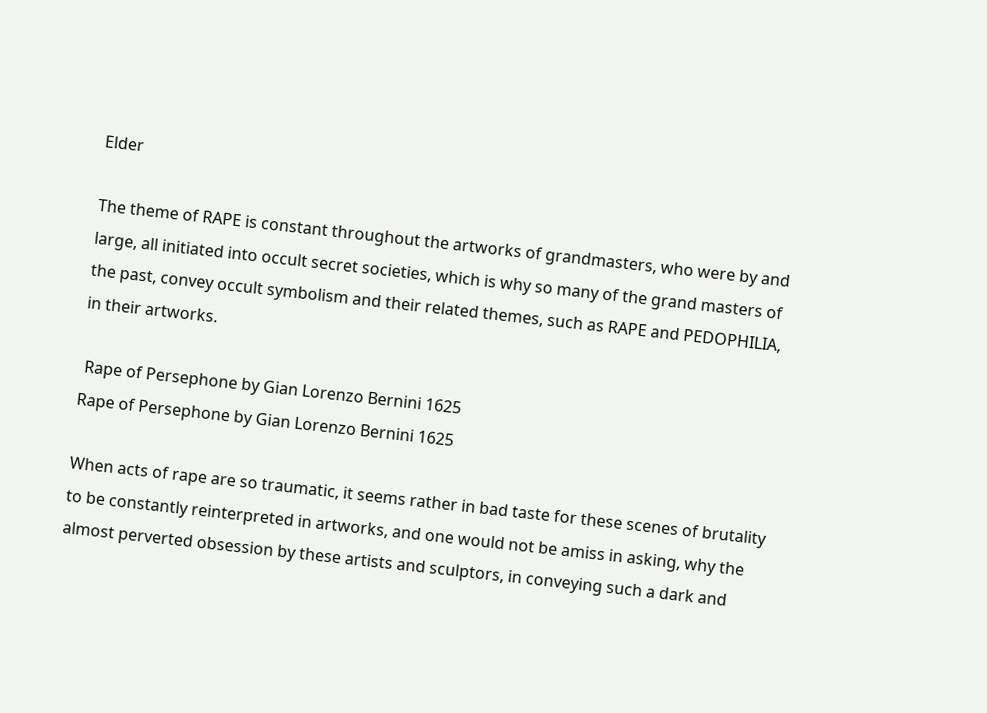Elder

The theme of RAPE is constant throughout the artworks of grandmasters, who were by and large, all initiated into occult secret societies, which is why so many of the grand masters of the past, convey occult symbolism and their related themes, such as RAPE and PEDOPHILIA, in their artworks.

 Rape of Persephone by Gian Lorenzo Bernini 1625
Rape of Persephone by Gian Lorenzo Bernini 1625

When acts of rape are so traumatic, it seems rather in bad taste for these scenes of brutality to be constantly reinterpreted in artworks, and one would not be amiss in asking, why the almost perverted obsession by these artists and sculptors, in conveying such a dark and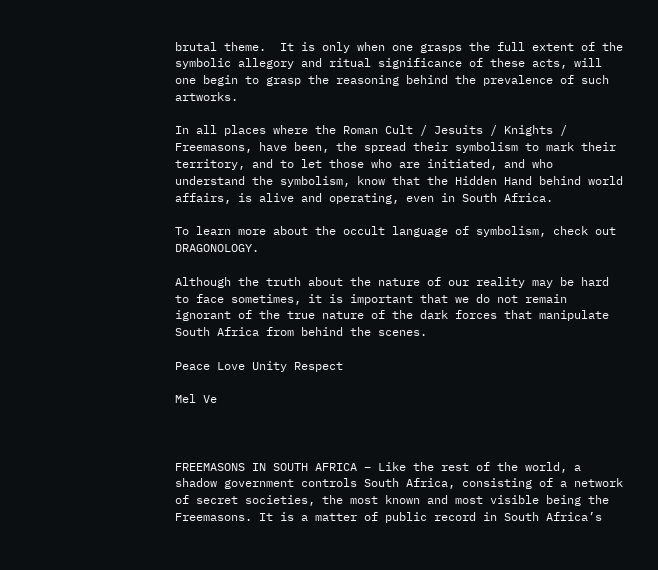brutal theme.  It is only when one grasps the full extent of the symbolic allegory and ritual significance of these acts, will one begin to grasp the reasoning behind the prevalence of such artworks.

In all places where the Roman Cult / Jesuits / Knights / Freemasons, have been, the spread their symbolism to mark their territory, and to let those who are initiated, and who understand the symbolism, know that the Hidden Hand behind world affairs, is alive and operating, even in South Africa.

To learn more about the occult language of symbolism, check out DRAGONOLOGY.

Although the truth about the nature of our reality may be hard to face sometimes, it is important that we do not remain ignorant of the true nature of the dark forces that manipulate South Africa from behind the scenes.

Peace Love Unity Respect

Mel Ve



FREEMASONS IN SOUTH AFRICA – Like the rest of the world, a shadow government controls South Africa, consisting of a network of secret societies, the most known and most visible being the Freemasons. It is a matter of public record in South Africa’s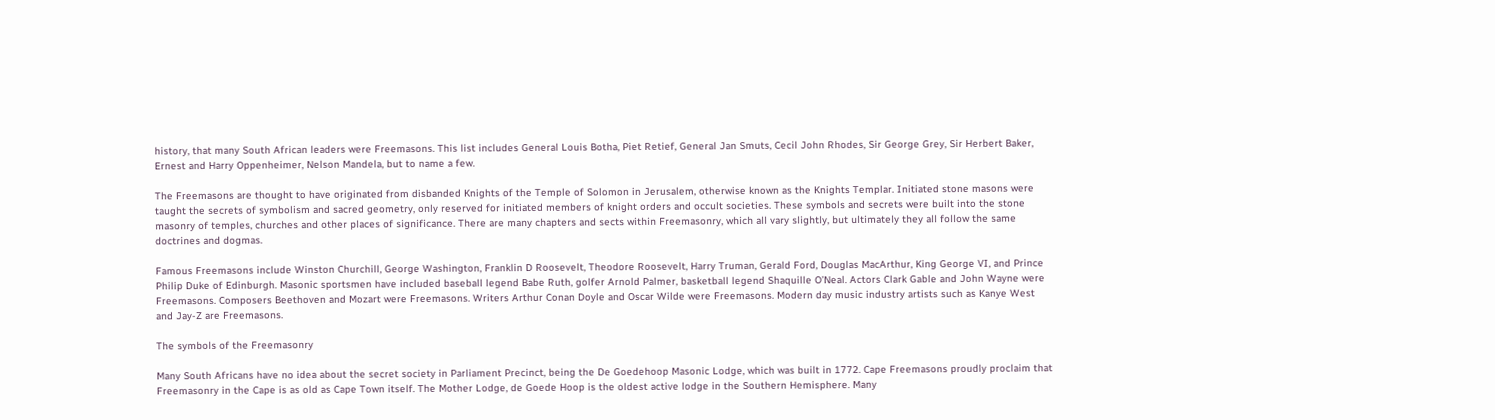history, that many South African leaders were Freemasons. This list includes General Louis Botha, Piet Retief, General Jan Smuts, Cecil John Rhodes, Sir George Grey, Sir Herbert Baker, Ernest and Harry Oppenheimer, Nelson Mandela, but to name a few.

The Freemasons are thought to have originated from disbanded Knights of the Temple of Solomon in Jerusalem, otherwise known as the Knights Templar. Initiated stone masons were taught the secrets of symbolism and sacred geometry, only reserved for initiated members of knight orders and occult societies. These symbols and secrets were built into the stone masonry of temples, churches and other places of significance. There are many chapters and sects within Freemasonry, which all vary slightly, but ultimately they all follow the same doctrines and dogmas.

Famous Freemasons include Winston Churchill, George Washington, Franklin D Roosevelt, Theodore Roosevelt, Harry Truman, Gerald Ford, Douglas MacArthur, King George VI, and Prince Philip Duke of Edinburgh. Masonic sportsmen have included baseball legend Babe Ruth, golfer Arnold Palmer, basketball legend Shaquille O’Neal. Actors Clark Gable and John Wayne were Freemasons. Composers Beethoven and Mozart were Freemasons. Writers Arthur Conan Doyle and Oscar Wilde were Freemasons. Modern day music industry artists such as Kanye West and Jay-Z are Freemasons.

The symbols of the Freemasonry

Many South Africans have no idea about the secret society in Parliament Precinct, being the De Goedehoop Masonic Lodge, which was built in 1772. Cape Freemasons proudly proclaim that Freemasonry in the Cape is as old as Cape Town itself. The Mother Lodge, de Goede Hoop is the oldest active lodge in the Southern Hemisphere. Many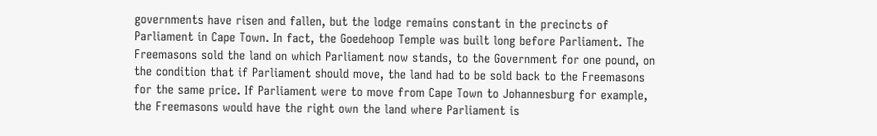governments have risen and fallen, but the lodge remains constant in the precincts of Parliament in Cape Town. In fact, the Goedehoop Temple was built long before Parliament. The Freemasons sold the land on which Parliament now stands, to the Government for one pound, on the condition that if Parliament should move, the land had to be sold back to the Freemasons for the same price. If Parliament were to move from Cape Town to Johannesburg for example, the Freemasons would have the right own the land where Parliament is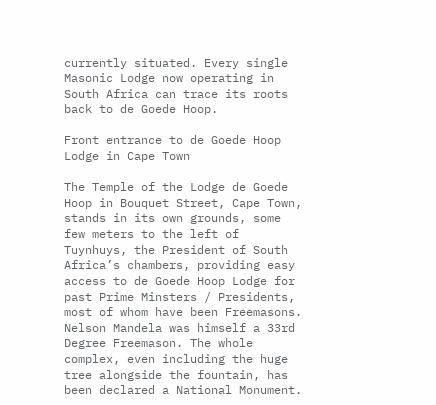currently situated. Every single Masonic Lodge now operating in South Africa can trace its roots back to de Goede Hoop.

Front entrance to de Goede Hoop Lodge in Cape Town

The Temple of the Lodge de Goede Hoop in Bouquet Street, Cape Town, stands in its own grounds, some few meters to the left of Tuynhuys, the President of South Africa’s chambers, providing easy access to de Goede Hoop Lodge for past Prime Minsters / Presidents, most of whom have been Freemasons. Nelson Mandela was himself a 33rd Degree Freemason. The whole complex, even including the huge tree alongside the fountain, has been declared a National Monument.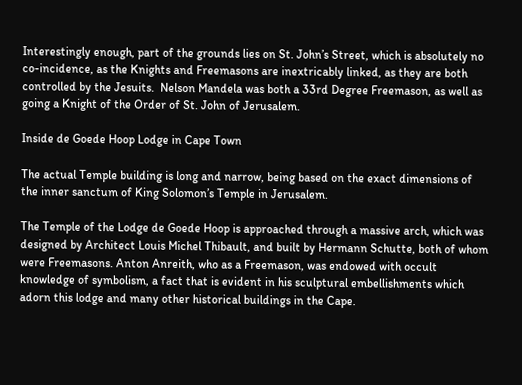Interestingly enough, part of the grounds lies on St. John’s Street, which is absolutely no co-incidence, as the Knights and Freemasons are inextricably linked, as they are both controlled by the Jesuits.  Nelson Mandela was both a 33rd Degree Freemason, as well as going a Knight of the Order of St. John of Jerusalem.

Inside de Goede Hoop Lodge in Cape Town

The actual Temple building is long and narrow, being based on the exact dimensions of the inner sanctum of King Solomon’s Temple in Jerusalem.

The Temple of the Lodge de Goede Hoop is approached through a massive arch, which was designed by Architect Louis Michel Thibault, and built by Hermann Schutte, both of whom were Freemasons. Anton Anreith, who as a Freemason, was endowed with occult knowledge of symbolism, a fact that is evident in his sculptural embellishments which adorn this lodge and many other historical buildings in the Cape.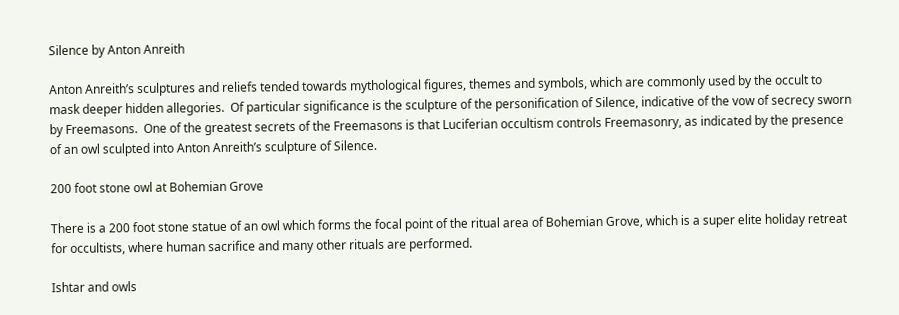Silence by Anton Anreith

Anton Anreith’s sculptures and reliefs tended towards mythological figures, themes and symbols, which are commonly used by the occult to mask deeper hidden allegories.  Of particular significance is the sculpture of the personification of Silence, indicative of the vow of secrecy sworn by Freemasons.  One of the greatest secrets of the Freemasons is that Luciferian occultism controls Freemasonry, as indicated by the presence of an owl sculpted into Anton Anreith’s sculpture of Silence.

200 foot stone owl at Bohemian Grove

There is a 200 foot stone statue of an owl which forms the focal point of the ritual area of Bohemian Grove, which is a super elite holiday retreat for occultists, where human sacrifice and many other rituals are performed.

Ishtar and owls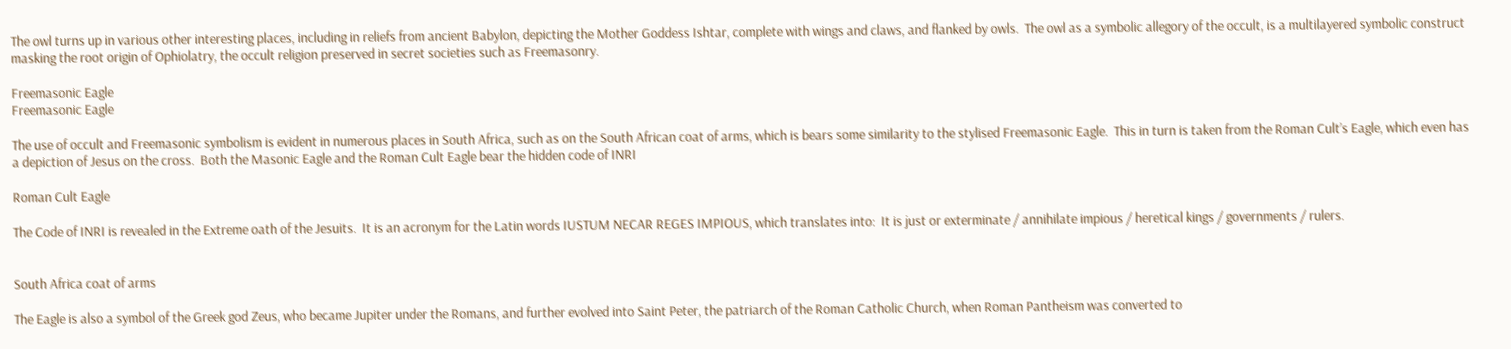The owl turns up in various other interesting places, including in reliefs from ancient Babylon, depicting the Mother Goddess Ishtar, complete with wings and claws, and flanked by owls.  The owl as a symbolic allegory of the occult, is a multilayered symbolic construct masking the root origin of Ophiolatry, the occult religion preserved in secret societies such as Freemasonry.

Freemasonic Eagle
Freemasonic Eagle

The use of occult and Freemasonic symbolism is evident in numerous places in South Africa, such as on the South African coat of arms, which is bears some similarity to the stylised Freemasonic Eagle.  This in turn is taken from the Roman Cult’s Eagle, which even has a depiction of Jesus on the cross.  Both the Masonic Eagle and the Roman Cult Eagle bear the hidden code of INRI

Roman Cult Eagle

The Code of INRI is revealed in the Extreme oath of the Jesuits.  It is an acronym for the Latin words IUSTUM NECAR REGES IMPIOUS, which translates into:  It is just or exterminate / annihilate impious / heretical kings / governments / rulers.


South Africa coat of arms

The Eagle is also a symbol of the Greek god Zeus, who became Jupiter under the Romans, and further evolved into Saint Peter, the patriarch of the Roman Catholic Church, when Roman Pantheism was converted to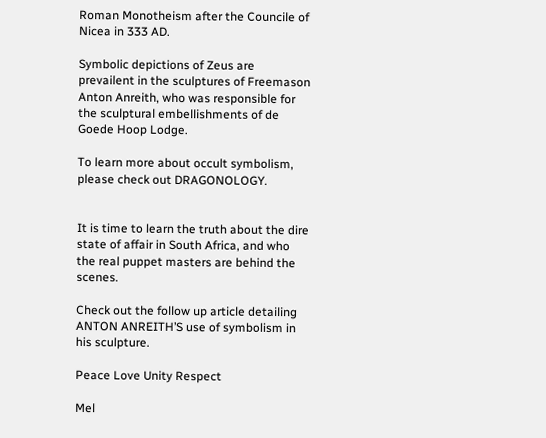Roman Monotheism after the Councile of Nicea in 333 AD.

Symbolic depictions of Zeus are prevailent in the sculptures of Freemason Anton Anreith, who was responsible for the sculptural embellishments of de Goede Hoop Lodge.

To learn more about occult symbolism, please check out DRAGONOLOGY.


It is time to learn the truth about the dire state of affair in South Africa, and who the real puppet masters are behind the scenes.

Check out the follow up article detailing ANTON ANREITH’S use of symbolism in his sculpture.

Peace Love Unity Respect

Mel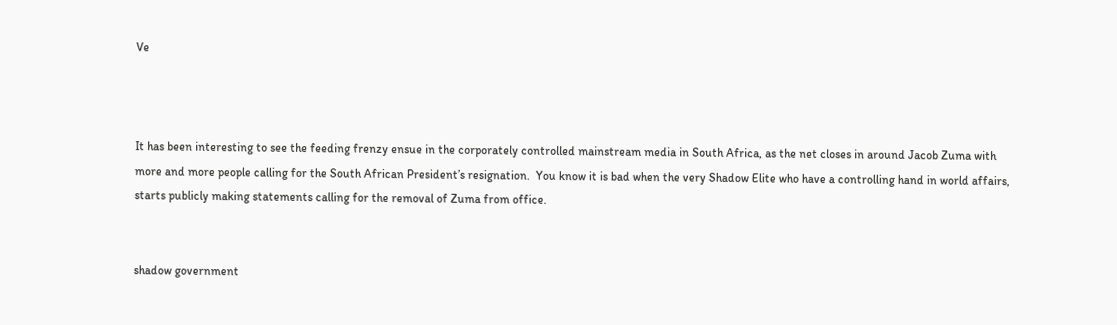Ve



It has been interesting to see the feeding frenzy ensue in the corporately controlled mainstream media in South Africa, as the net closes in around Jacob Zuma with more and more people calling for the South African President’s resignation.  You know it is bad when the very Shadow Elite who have a controlling hand in world affairs, starts publicly making statements calling for the removal of Zuma from office.


shadow government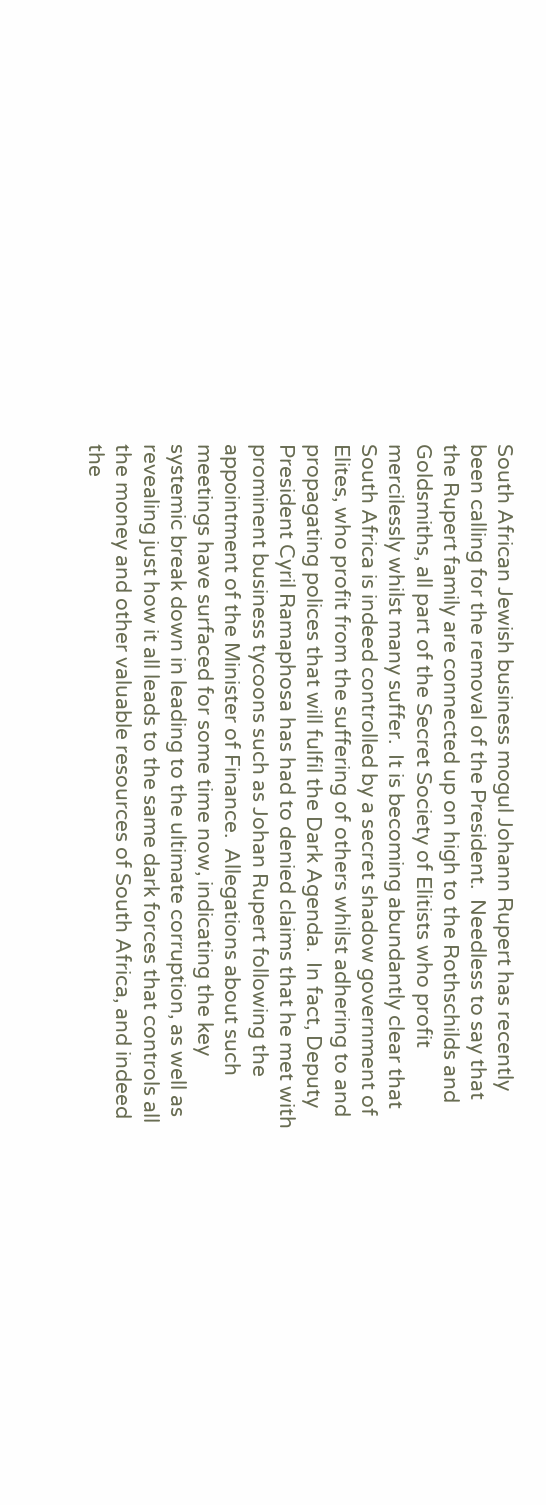South African Jewish business mogul Johann Rupert has recently been calling for the removal of the President.  Needless to say that the Rupert family are connected up on high to the Rothschilds and Goldsmiths, all part of the Secret Society of Elitists who profit mercilessly whilst many suffer.  It is becoming abundantly clear that South Africa is indeed controlled by a secret shadow government of Elites, who profit from the suffering of others whilst adhering to and propagating polices that will fulfil the Dark Agenda.  In fact, Deputy President Cyril Ramaphosa has had to denied claims that he met with prominent business tycoons such as Johan Rupert following the appointment of the Minister of Finance.  Allegations about such meetings have surfaced for some time now, indicating the key systemic break down in leading to the ultimate corruption, as well as revealing just how it all leads to the same dark forces that controls all the money and other valuable resources of South Africa, and indeed the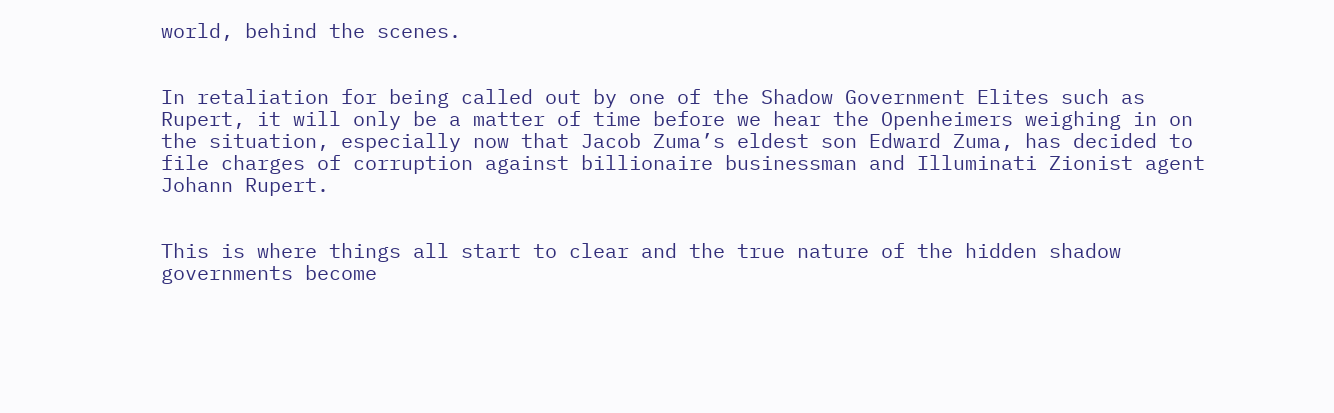world, behind the scenes.


In retaliation for being called out by one of the Shadow Government Elites such as Rupert, it will only be a matter of time before we hear the Openheimers weighing in on the situation, especially now that Jacob Zuma’s eldest son Edward Zuma, has decided to file charges of corruption against billionaire businessman and Illuminati Zionist agent Johann Rupert.


This is where things all start to clear and the true nature of the hidden shadow governments become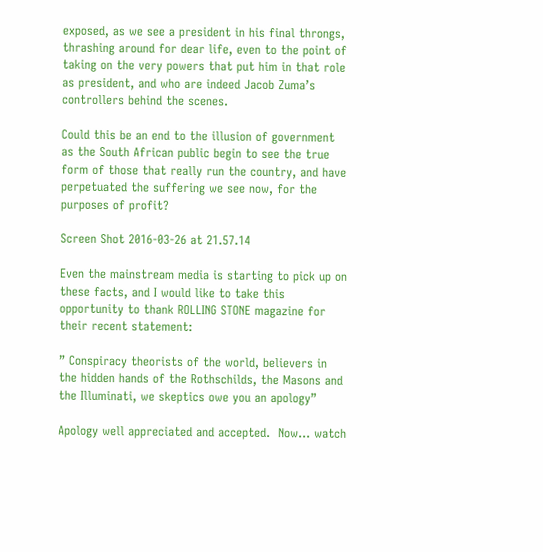exposed, as we see a president in his final throngs, thrashing around for dear life, even to the point of taking on the very powers that put him in that role as president, and who are indeed Jacob Zuma’s controllers behind the scenes.

Could this be an end to the illusion of government as the South African public begin to see the true form of those that really run the country, and have perpetuated the suffering we see now, for the purposes of profit?

Screen Shot 2016-03-26 at 21.57.14

Even the mainstream media is starting to pick up on these facts, and I would like to take this opportunity to thank ROLLING STONE magazine for their recent statement:

” Conspiracy theorists of the world, believers in the hidden hands of the Rothschilds, the Masons and the Illuminati, we skeptics owe you an apology”

Apology well appreciated and accepted.  Now… watch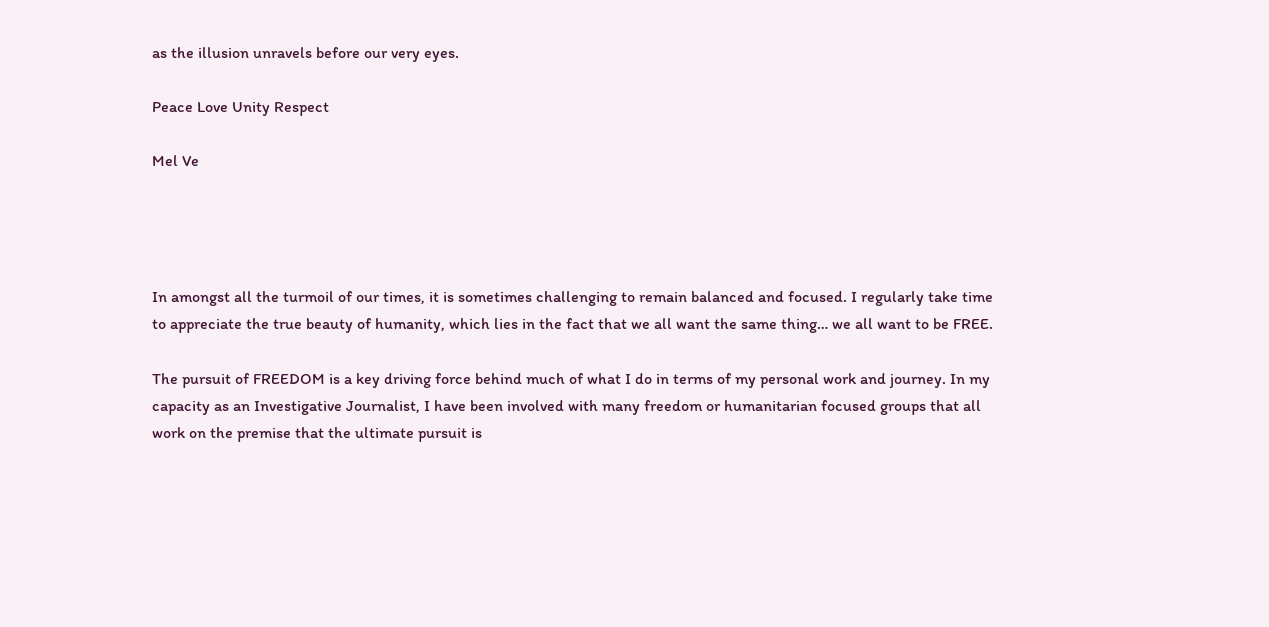as the illusion unravels before our very eyes.

Peace Love Unity Respect

Mel Ve




In amongst all the turmoil of our times, it is sometimes challenging to remain balanced and focused. I regularly take time to appreciate the true beauty of humanity, which lies in the fact that we all want the same thing… we all want to be FREE.

The pursuit of FREEDOM is a key driving force behind much of what I do in terms of my personal work and journey. In my capacity as an Investigative Journalist, I have been involved with many freedom or humanitarian focused groups that all work on the premise that the ultimate pursuit is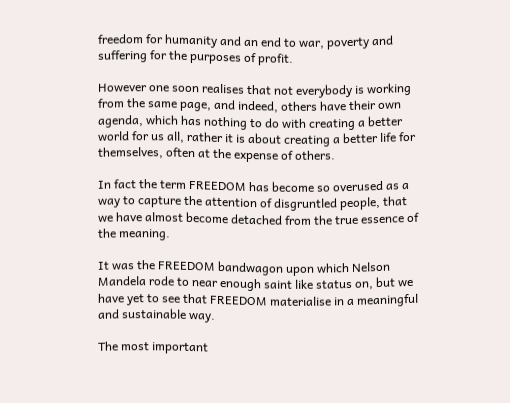freedom for humanity and an end to war, poverty and suffering for the purposes of profit.

However one soon realises that not everybody is working from the same page, and indeed, others have their own agenda, which has nothing to do with creating a better world for us all, rather it is about creating a better life for themselves, often at the expense of others.

In fact the term FREEDOM has become so overused as a way to capture the attention of disgruntled people, that we have almost become detached from the true essence of the meaning.

It was the FREEDOM bandwagon upon which Nelson Mandela rode to near enough saint like status on, but we have yet to see that FREEDOM materialise in a meaningful and sustainable way.

The most important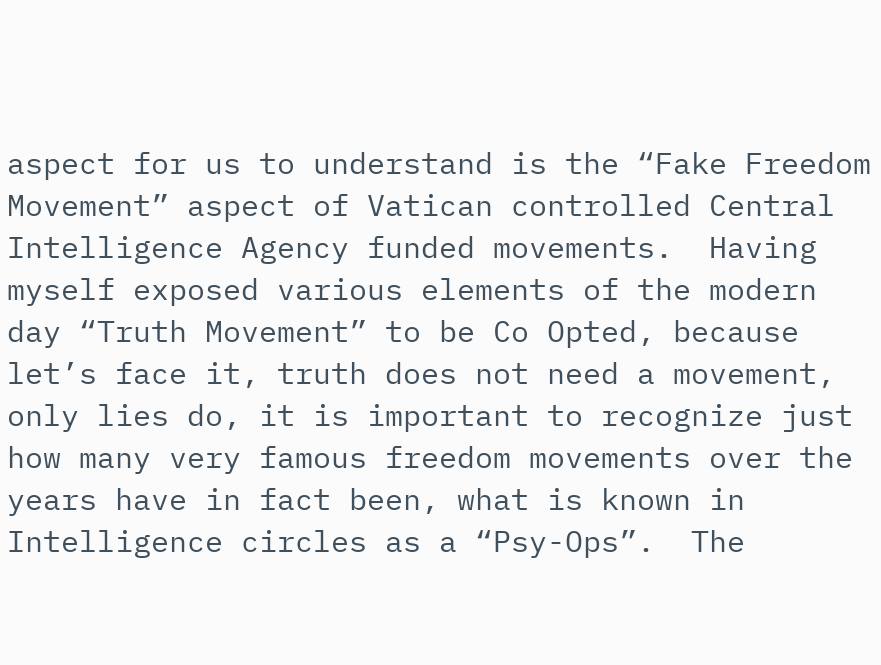aspect for us to understand is the “Fake Freedom Movement” aspect of Vatican controlled Central Intelligence Agency funded movements.  Having myself exposed various elements of the modern day “Truth Movement” to be Co Opted, because let’s face it, truth does not need a movement, only lies do, it is important to recognize just how many very famous freedom movements over the years have in fact been, what is known in Intelligence circles as a “Psy-Ops”.  The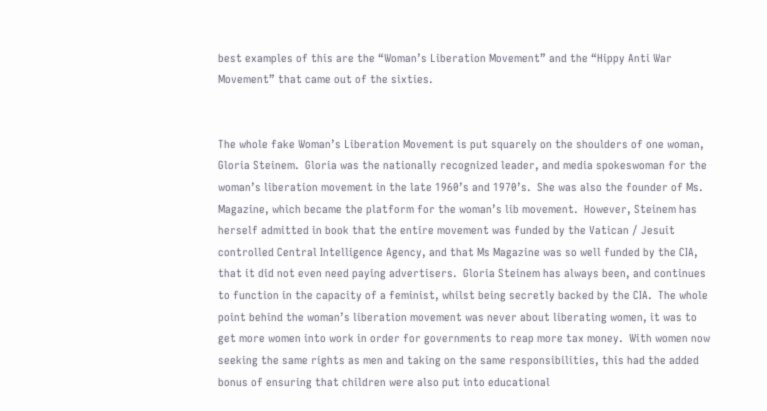best examples of this are the “Woman’s Liberation Movement” and the “Hippy Anti War Movement” that came out of the sixties.


The whole fake Woman’s Liberation Movement is put squarely on the shoulders of one woman, Gloria Steinem.  Gloria was the nationally recognized leader, and media spokeswoman for the woman’s liberation movement in the late 1960’s and 1970’s.  She was also the founder of Ms. Magazine, which became the platform for the woman’s lib movement.  However, Steinem has herself admitted in book that the entire movement was funded by the Vatican / Jesuit controlled Central Intelligence Agency, and that Ms Magazine was so well funded by the CIA, that it did not even need paying advertisers.  Gloria Steinem has always been, and continues to function in the capacity of a feminist, whilst being secretly backed by the CIA.  The whole point behind the woman’s liberation movement was never about liberating women, it was to get more women into work in order for governments to reap more tax money.  With women now seeking the same rights as men and taking on the same responsibilities, this had the added bonus of ensuring that children were also put into educational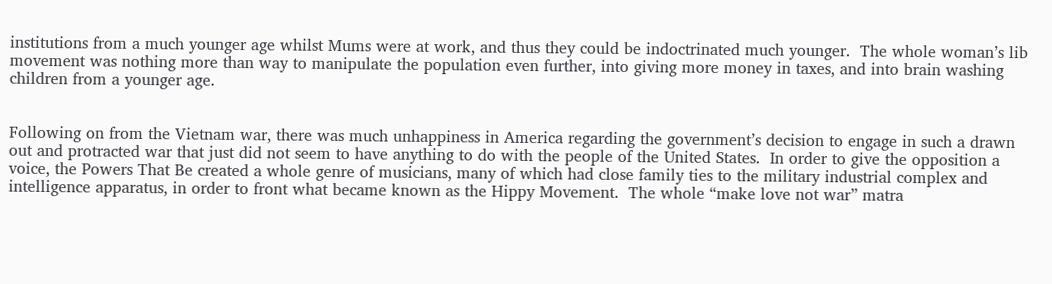institutions from a much younger age whilst Mums were at work, and thus they could be indoctrinated much younger.  The whole woman’s lib movement was nothing more than way to manipulate the population even further, into giving more money in taxes, and into brain washing children from a younger age.


Following on from the Vietnam war, there was much unhappiness in America regarding the government’s decision to engage in such a drawn out and protracted war that just did not seem to have anything to do with the people of the United States.  In order to give the opposition a voice, the Powers That Be created a whole genre of musicians, many of which had close family ties to the military industrial complex and intelligence apparatus, in order to front what became known as the Hippy Movement.  The whole “make love not war” matra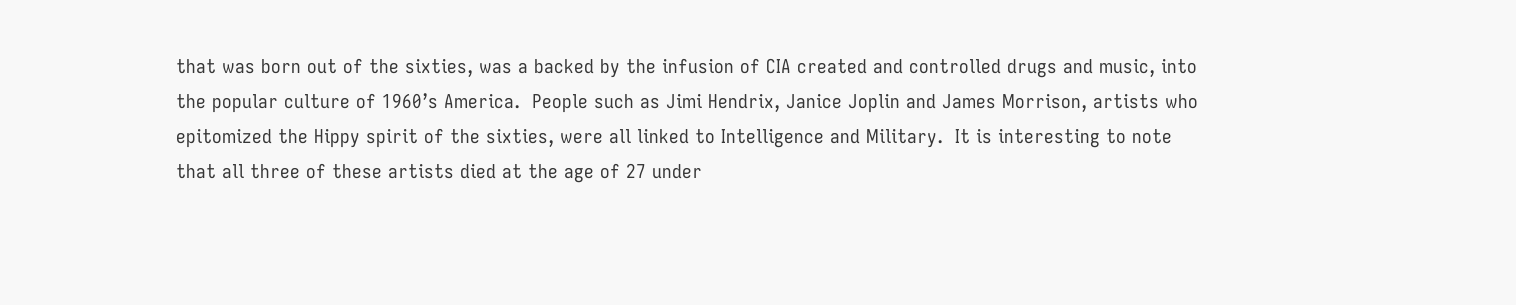that was born out of the sixties, was a backed by the infusion of CIA created and controlled drugs and music, into the popular culture of 1960’s America.  People such as Jimi Hendrix, Janice Joplin and James Morrison, artists who epitomized the Hippy spirit of the sixties, were all linked to Intelligence and Military.  It is interesting to note that all three of these artists died at the age of 27 under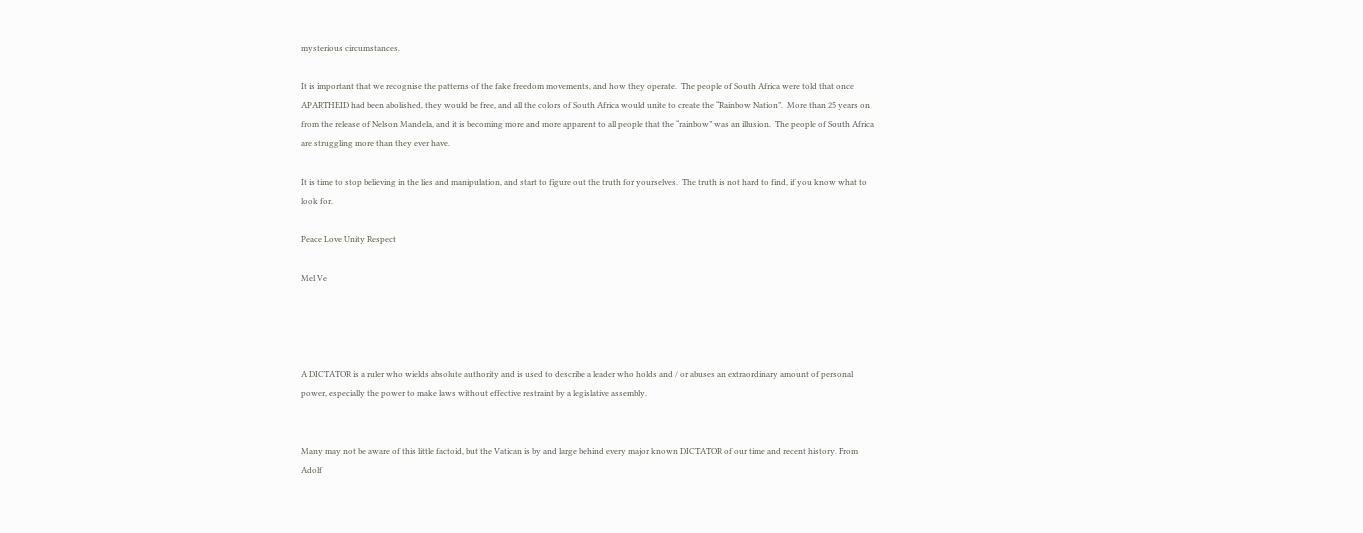mysterious circumstances.

It is important that we recognise the patterns of the fake freedom movements, and how they operate.  The people of South Africa were told that once APARTHEID had been abolished, they would be free, and all the colors of South Africa would unite to create the “Rainbow Nation”.  More than 25 years on from the release of Nelson Mandela, and it is becoming more and more apparent to all people that the “rainbow” was an illusion.  The people of South Africa are struggling more than they ever have.

It is time to stop believing in the lies and manipulation, and start to figure out the truth for yourselves.  The truth is not hard to find, if you know what to look for.

Peace Love Unity Respect

Mel Ve




A DICTATOR is a ruler who wields absolute authority and is used to describe a leader who holds and / or abuses an extraordinary amount of personal power, especially the power to make laws without effective restraint by a legislative assembly.


Many may not be aware of this little factoid, but the Vatican is by and large behind every major known DICTATOR of our time and recent history. From Adolf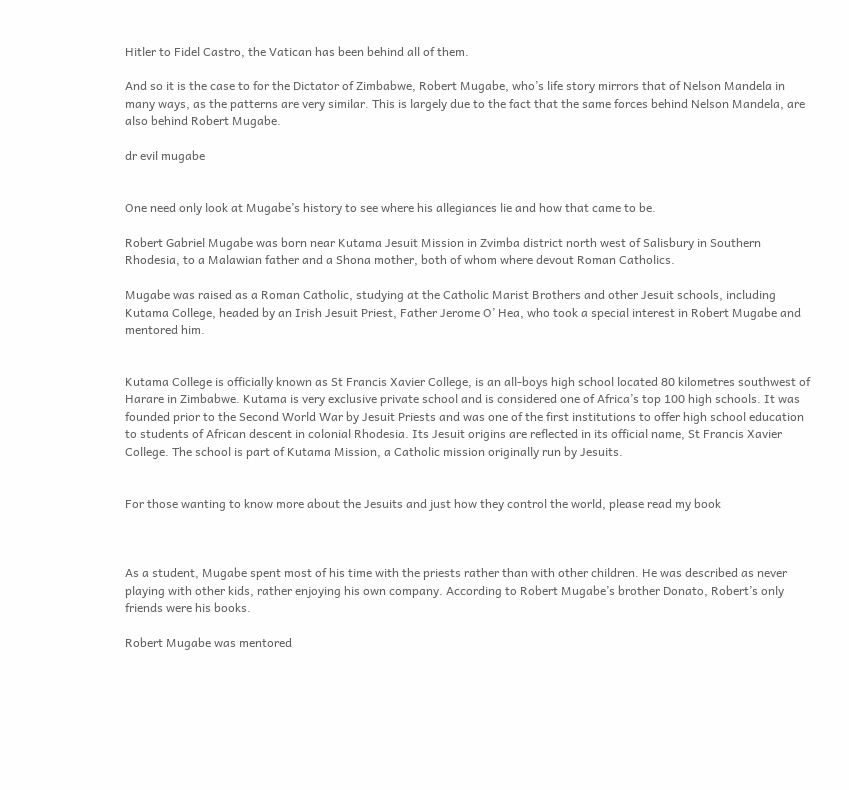Hitler to Fidel Castro, the Vatican has been behind all of them.

And so it is the case to for the Dictator of Zimbabwe, Robert Mugabe, who’s life story mirrors that of Nelson Mandela in many ways, as the patterns are very similar. This is largely due to the fact that the same forces behind Nelson Mandela, are also behind Robert Mugabe.

dr evil mugabe


One need only look at Mugabe’s history to see where his allegiances lie and how that came to be.

Robert Gabriel Mugabe was born near Kutama Jesuit Mission in Zvimba district north west of Salisbury in Southern Rhodesia, to a Malawian father and a Shona mother, both of whom where devout Roman Catholics.

Mugabe was raised as a Roman Catholic, studying at the Catholic Marist Brothers and other Jesuit schools, including Kutama College, headed by an Irish Jesuit Priest, Father Jerome O’ Hea, who took a special interest in Robert Mugabe and mentored him.


Kutama College is officially known as St Francis Xavier College, is an all-boys high school located 80 kilometres southwest of Harare in Zimbabwe. Kutama is very exclusive private school and is considered one of Africa’s top 100 high schools. It was founded prior to the Second World War by Jesuit Priests and was one of the first institutions to offer high school education to students of African descent in colonial Rhodesia. Its Jesuit origins are reflected in its official name, St Francis Xavier College. The school is part of Kutama Mission, a Catholic mission originally run by Jesuits.


For those wanting to know more about the Jesuits and just how they control the world, please read my book



As a student, Mugabe spent most of his time with the priests rather than with other children. He was described as never playing with other kids, rather enjoying his own company. According to Robert Mugabe’s brother Donato, Robert’s only friends were his books.

Robert Mugabe was mentored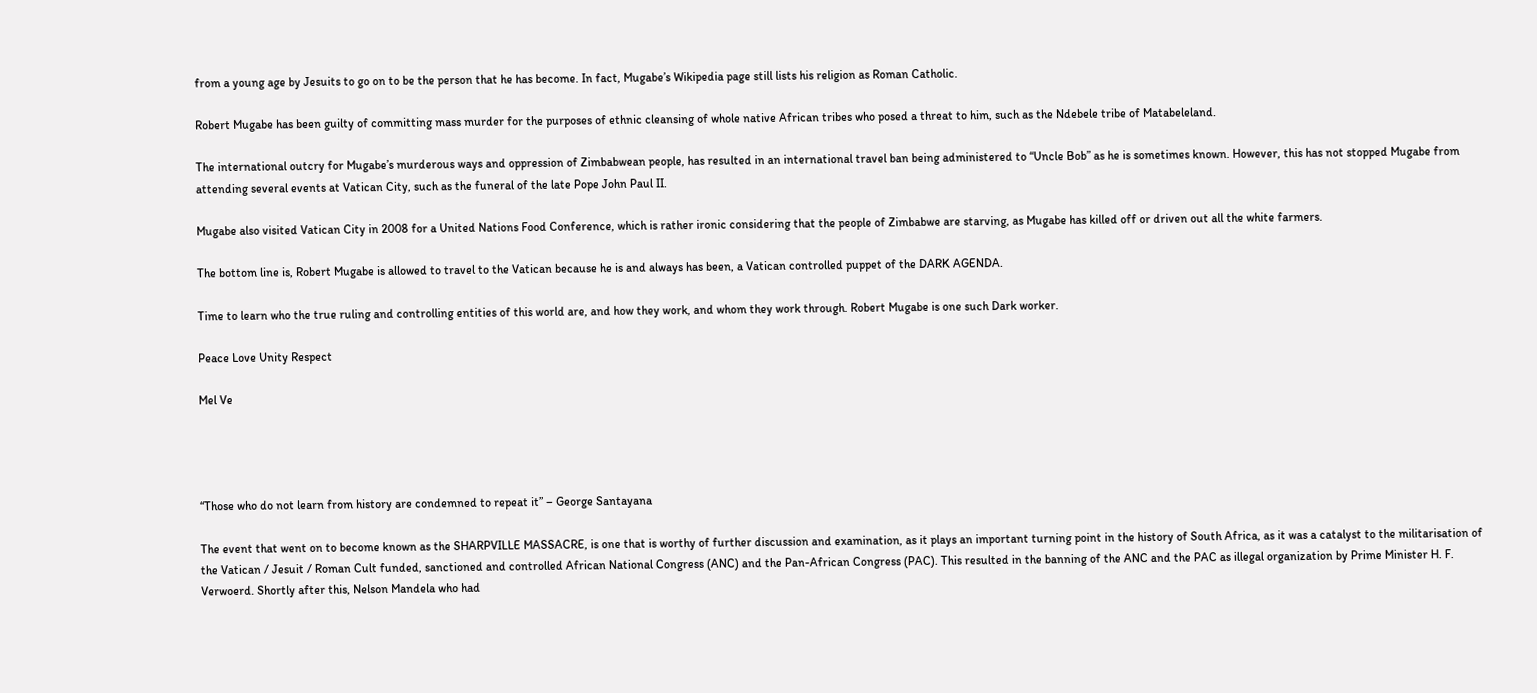from a young age by Jesuits to go on to be the person that he has become. In fact, Mugabe’s Wikipedia page still lists his religion as Roman Catholic.

Robert Mugabe has been guilty of committing mass murder for the purposes of ethnic cleansing of whole native African tribes who posed a threat to him, such as the Ndebele tribe of Matabeleland.

The international outcry for Mugabe’s murderous ways and oppression of Zimbabwean people, has resulted in an international travel ban being administered to “Uncle Bob” as he is sometimes known. However, this has not stopped Mugabe from attending several events at Vatican City, such as the funeral of the late Pope John Paul II.

Mugabe also visited Vatican City in 2008 for a United Nations Food Conference, which is rather ironic considering that the people of Zimbabwe are starving, as Mugabe has killed off or driven out all the white farmers.

The bottom line is, Robert Mugabe is allowed to travel to the Vatican because he is and always has been, a Vatican controlled puppet of the DARK AGENDA.

Time to learn who the true ruling and controlling entities of this world are, and how they work, and whom they work through. Robert Mugabe is one such Dark worker.

Peace Love Unity Respect

Mel Ve




“Those who do not learn from history are condemned to repeat it” – George Santayana

The event that went on to become known as the SHARPVILLE MASSACRE, is one that is worthy of further discussion and examination, as it plays an important turning point in the history of South Africa, as it was a catalyst to the militarisation of the Vatican / Jesuit / Roman Cult funded, sanctioned and controlled African National Congress (ANC) and the Pan-African Congress (PAC). This resulted in the banning of the ANC and the PAC as illegal organization by Prime Minister H. F. Verwoerd. Shortly after this, Nelson Mandela who had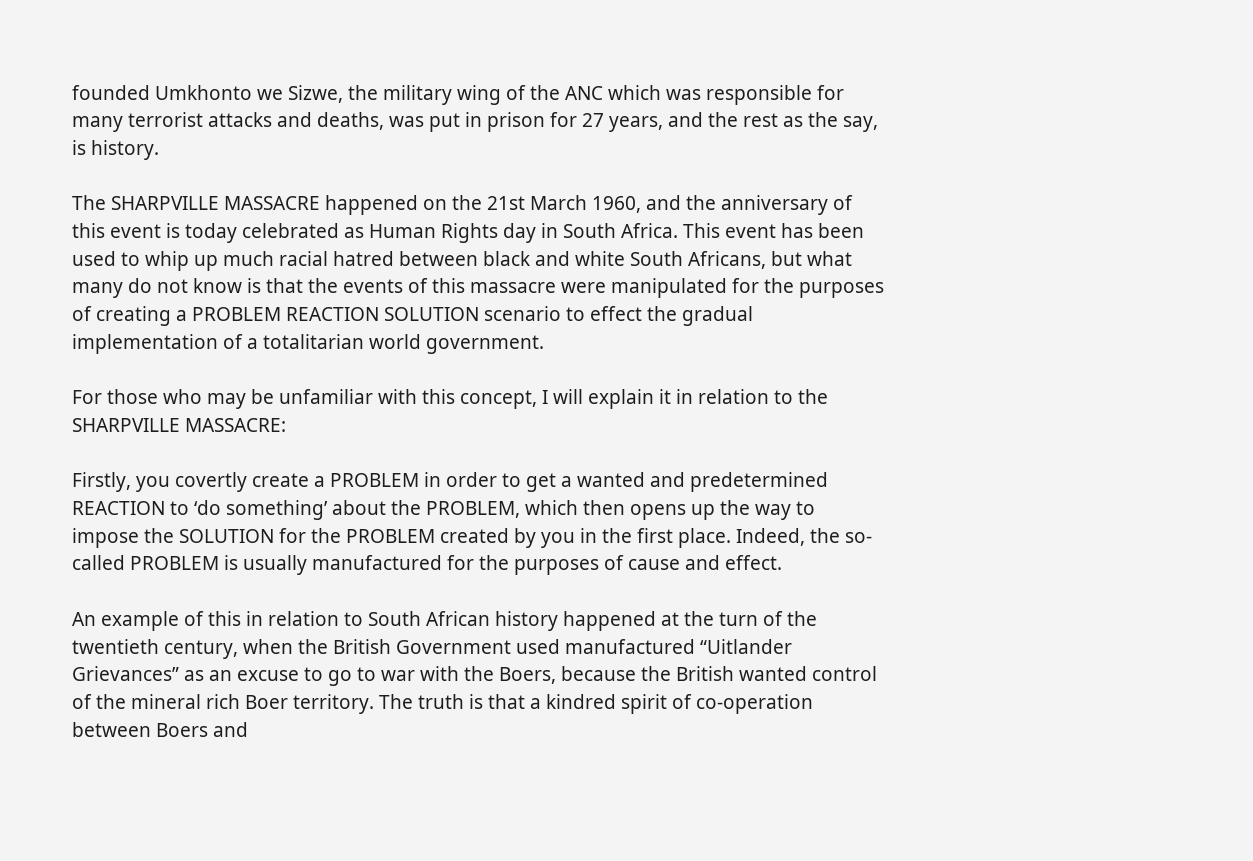founded Umkhonto we Sizwe, the military wing of the ANC which was responsible for many terrorist attacks and deaths, was put in prison for 27 years, and the rest as the say, is history.

The SHARPVILLE MASSACRE happened on the 21st March 1960, and the anniversary of this event is today celebrated as Human Rights day in South Africa. This event has been used to whip up much racial hatred between black and white South Africans, but what many do not know is that the events of this massacre were manipulated for the purposes of creating a PROBLEM REACTION SOLUTION scenario to effect the gradual implementation of a totalitarian world government.

For those who may be unfamiliar with this concept, I will explain it in relation to the SHARPVILLE MASSACRE:

Firstly, you covertly create a PROBLEM in order to get a wanted and predetermined REACTION to ‘do something’ about the PROBLEM, which then opens up the way to impose the SOLUTION for the PROBLEM created by you in the first place. Indeed, the so-called PROBLEM is usually manufactured for the purposes of cause and effect.

An example of this in relation to South African history happened at the turn of the twentieth century, when the British Government used manufactured “Uitlander Grievances” as an excuse to go to war with the Boers, because the British wanted control of the mineral rich Boer territory. The truth is that a kindred spirit of co-operation between Boers and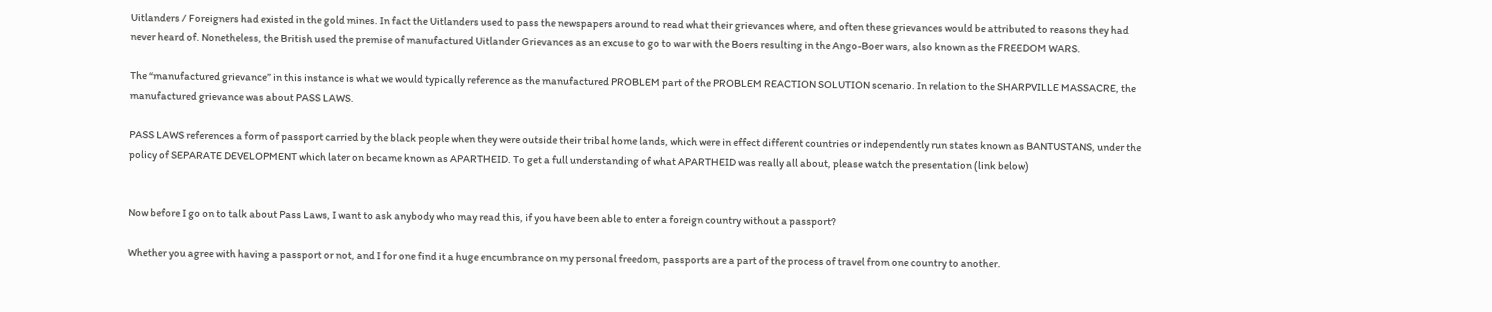Uitlanders / Foreigners had existed in the gold mines. In fact the Uitlanders used to pass the newspapers around to read what their grievances where, and often these grievances would be attributed to reasons they had never heard of. Nonetheless, the British used the premise of manufactured Uitlander Grievances as an excuse to go to war with the Boers resulting in the Ango-Boer wars, also known as the FREEDOM WARS.

The “manufactured grievance” in this instance is what we would typically reference as the manufactured PROBLEM part of the PROBLEM REACTION SOLUTION scenario. In relation to the SHARPVILLE MASSACRE, the manufactured grievance was about PASS LAWS.

PASS LAWS references a form of passport carried by the black people when they were outside their tribal home lands, which were in effect different countries or independently run states known as BANTUSTANS, under the policy of SEPARATE DEVELOPMENT which later on became known as APARTHEID. To get a full understanding of what APARTHEID was really all about, please watch the presentation (link below)


Now before I go on to talk about Pass Laws, I want to ask anybody who may read this, if you have been able to enter a foreign country without a passport?

Whether you agree with having a passport or not, and I for one find it a huge encumbrance on my personal freedom, passports are a part of the process of travel from one country to another.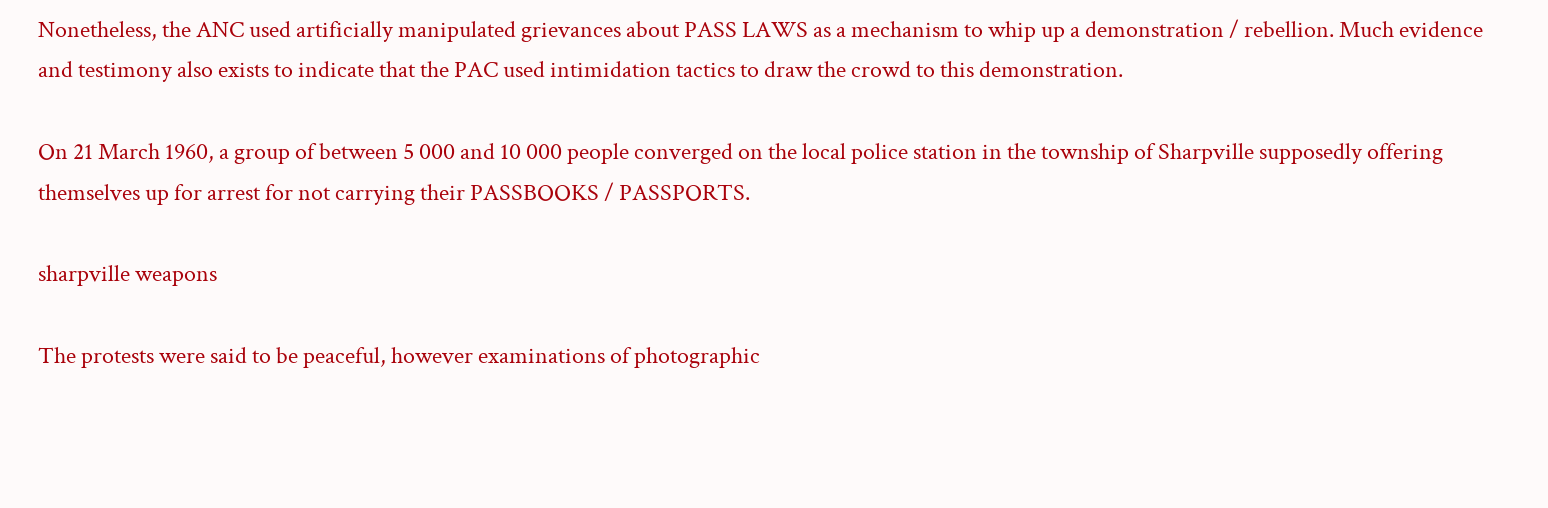Nonetheless, the ANC used artificially manipulated grievances about PASS LAWS as a mechanism to whip up a demonstration / rebellion. Much evidence and testimony also exists to indicate that the PAC used intimidation tactics to draw the crowd to this demonstration.

On 21 March 1960, a group of between 5 000 and 10 000 people converged on the local police station in the township of Sharpville supposedly offering themselves up for arrest for not carrying their PASSBOOKS / PASSPORTS.

sharpville weapons

The protests were said to be peaceful, however examinations of photographic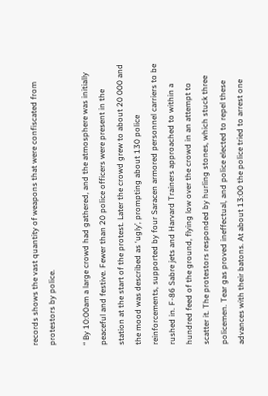records shows the vast quantity of weapons that were confiscated from protestors by police.

“ By 10:00am a large crowd had gathered, and the atmosphere was initially peaceful and festive. Fewer than 20 police officers were present in the station at the start of the protest. Later the crowd grew to about 20 000 and the mood was described as ‘ugly’, prompting about 130 police reinforcements, supported by four Saracen armored personnel carriers to be rushed in. F-86 Sabre jets and Harvard Trainers approached to within a hundred feed of the ground, flying low over the crowd in an attempt to scatter it. The protestors responded by hurling stones, which stuck three policemen. Tear gas proved ineffectual, and police elected to repel these advances with their batons. At about 13:00 the police tried to arrest one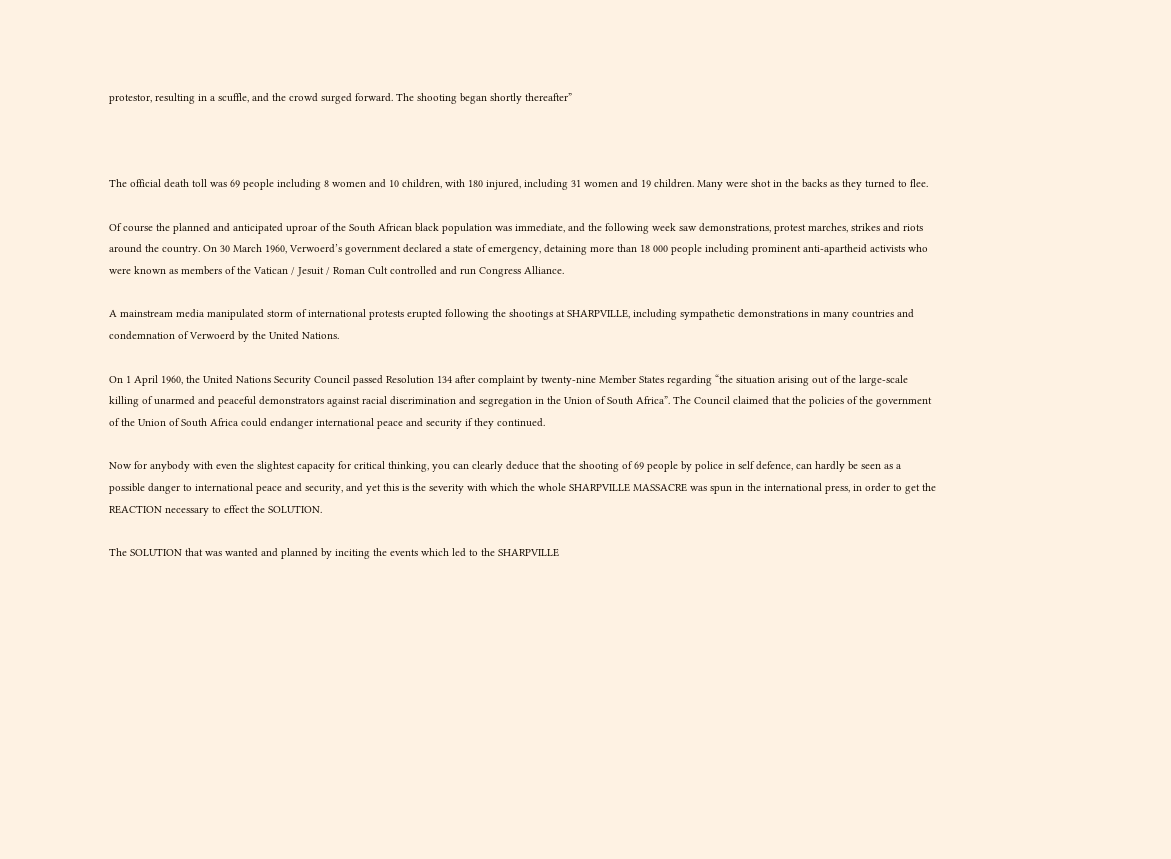protestor, resulting in a scuffle, and the crowd surged forward. The shooting began shortly thereafter”



The official death toll was 69 people including 8 women and 10 children, with 180 injured, including 31 women and 19 children. Many were shot in the backs as they turned to flee.

Of course the planned and anticipated uproar of the South African black population was immediate, and the following week saw demonstrations, protest marches, strikes and riots around the country. On 30 March 1960, Verwoerd’s government declared a state of emergency, detaining more than 18 000 people including prominent anti-apartheid activists who were known as members of the Vatican / Jesuit / Roman Cult controlled and run Congress Alliance.

A mainstream media manipulated storm of international protests erupted following the shootings at SHARPVILLE, including sympathetic demonstrations in many countries and condemnation of Verwoerd by the United Nations.

On 1 April 1960, the United Nations Security Council passed Resolution 134 after complaint by twenty-nine Member States regarding “the situation arising out of the large-scale killing of unarmed and peaceful demonstrators against racial discrimination and segregation in the Union of South Africa”. The Council claimed that the policies of the government of the Union of South Africa could endanger international peace and security if they continued.

Now for anybody with even the slightest capacity for critical thinking, you can clearly deduce that the shooting of 69 people by police in self defence, can hardly be seen as a possible danger to international peace and security, and yet this is the severity with which the whole SHARPVILLE MASSACRE was spun in the international press, in order to get the REACTION necessary to effect the SOLUTION.

The SOLUTION that was wanted and planned by inciting the events which led to the SHARPVILLE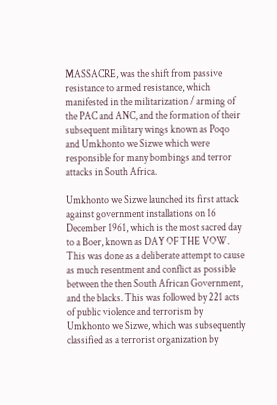MASSACRE, was the shift from passive resistance to armed resistance, which manifested in the militarization / arming of the PAC and ANC, and the formation of their subsequent military wings known as Poqo and Umkhonto we Sizwe which were responsible for many bombings and terror attacks in South Africa.

Umkhonto we Sizwe launched its first attack against government installations on 16 December 1961, which is the most sacred day to a Boer, known as DAY OF THE VOW. This was done as a deliberate attempt to cause as much resentment and conflict as possible between the then South African Government, and the blacks. This was followed by 221 acts of public violence and terrorism by Umkhonto we Sizwe, which was subsequently classified as a terrorist organization by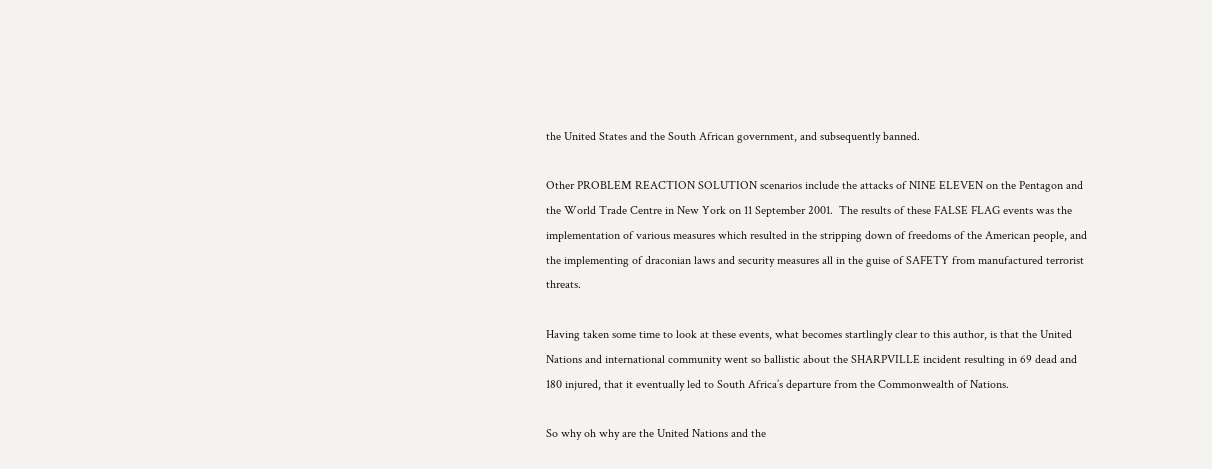the United States and the South African government, and subsequently banned.

Other PROBLEM REACTION SOLUTION scenarios include the attacks of NINE ELEVEN on the Pentagon and the World Trade Centre in New York on 11 September 2001.  The results of these FALSE FLAG events was the implementation of various measures which resulted in the stripping down of freedoms of the American people, and the implementing of draconian laws and security measures all in the guise of SAFETY from manufactured terrorist threats.

Having taken some time to look at these events, what becomes startlingly clear to this author, is that the United Nations and international community went so ballistic about the SHARPVILLE incident resulting in 69 dead and 180 injured, that it eventually led to South Africa’s departure from the Commonwealth of Nations.

So why oh why are the United Nations and the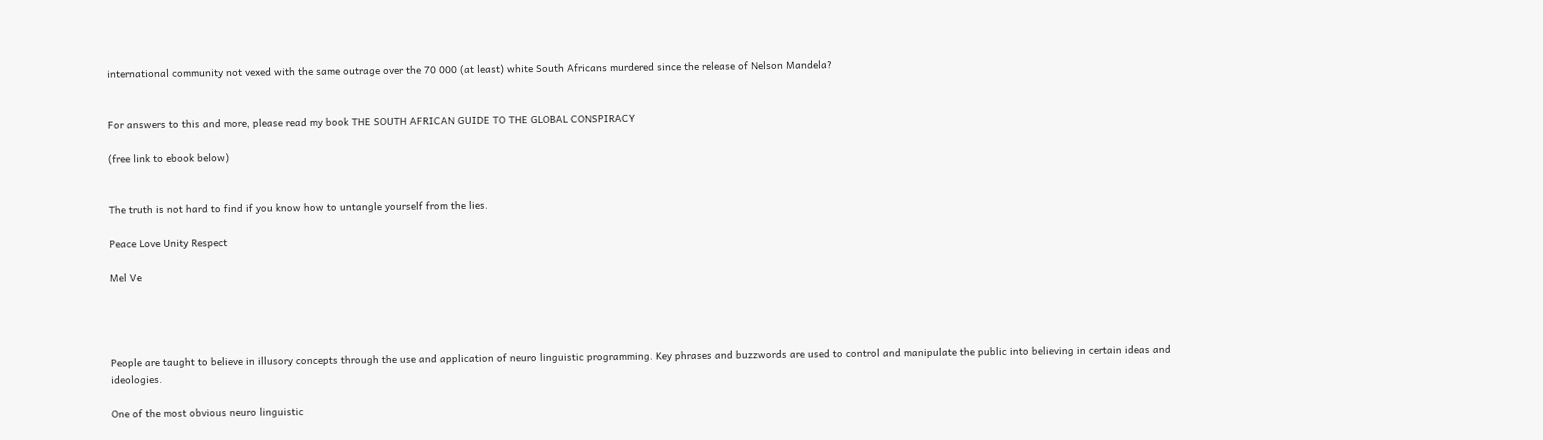international community not vexed with the same outrage over the 70 000 (at least) white South Africans murdered since the release of Nelson Mandela?


For answers to this and more, please read my book THE SOUTH AFRICAN GUIDE TO THE GLOBAL CONSPIRACY

(free link to ebook below)


The truth is not hard to find if you know how to untangle yourself from the lies.

Peace Love Unity Respect

Mel Ve




People are taught to believe in illusory concepts through the use and application of neuro linguistic programming. Key phrases and buzzwords are used to control and manipulate the public into believing in certain ideas and ideologies.

One of the most obvious neuro linguistic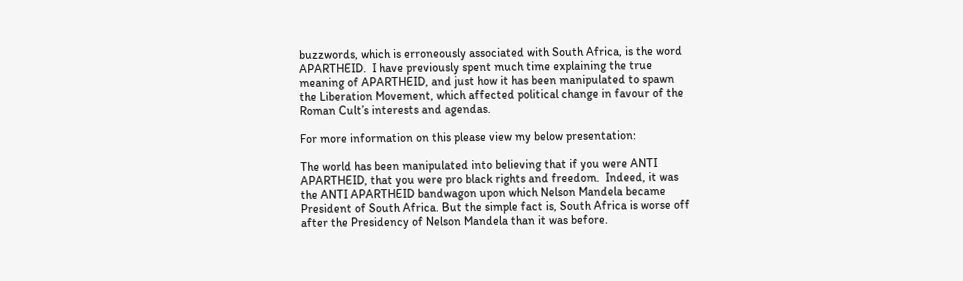buzzwords, which is erroneously associated with South Africa, is the word APARTHEID.  I have previously spent much time explaining the true meaning of APARTHEID, and just how it has been manipulated to spawn the Liberation Movement, which affected political change in favour of the Roman Cult’s interests and agendas.

For more information on this please view my below presentation:

The world has been manipulated into believing that if you were ANTI APARTHEID, that you were pro black rights and freedom.  Indeed, it was the ANTI APARTHEID bandwagon upon which Nelson Mandela became President of South Africa. But the simple fact is, South Africa is worse off after the Presidency of Nelson Mandela than it was before.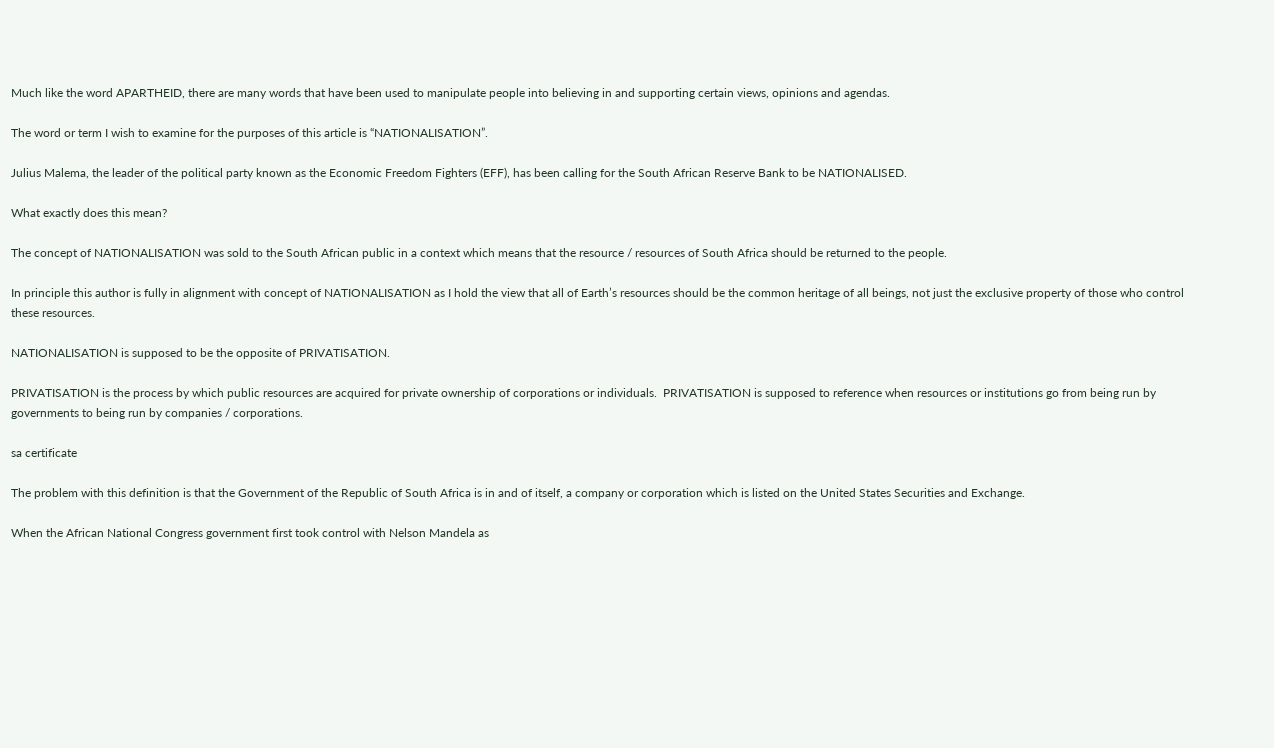Much like the word APARTHEID, there are many words that have been used to manipulate people into believing in and supporting certain views, opinions and agendas.

The word or term I wish to examine for the purposes of this article is “NATIONALISATION”.

Julius Malema, the leader of the political party known as the Economic Freedom Fighters (EFF), has been calling for the South African Reserve Bank to be NATIONALISED.

What exactly does this mean?

The concept of NATIONALISATION was sold to the South African public in a context which means that the resource / resources of South Africa should be returned to the people.

In principle this author is fully in alignment with concept of NATIONALISATION as I hold the view that all of Earth’s resources should be the common heritage of all beings, not just the exclusive property of those who control these resources.

NATIONALISATION is supposed to be the opposite of PRIVATISATION.

PRIVATISATION is the process by which public resources are acquired for private ownership of corporations or individuals.  PRIVATISATION is supposed to reference when resources or institutions go from being run by governments to being run by companies / corporations.

sa certificate

The problem with this definition is that the Government of the Republic of South Africa is in and of itself, a company or corporation which is listed on the United States Securities and Exchange.

When the African National Congress government first took control with Nelson Mandela as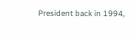President back in 1994,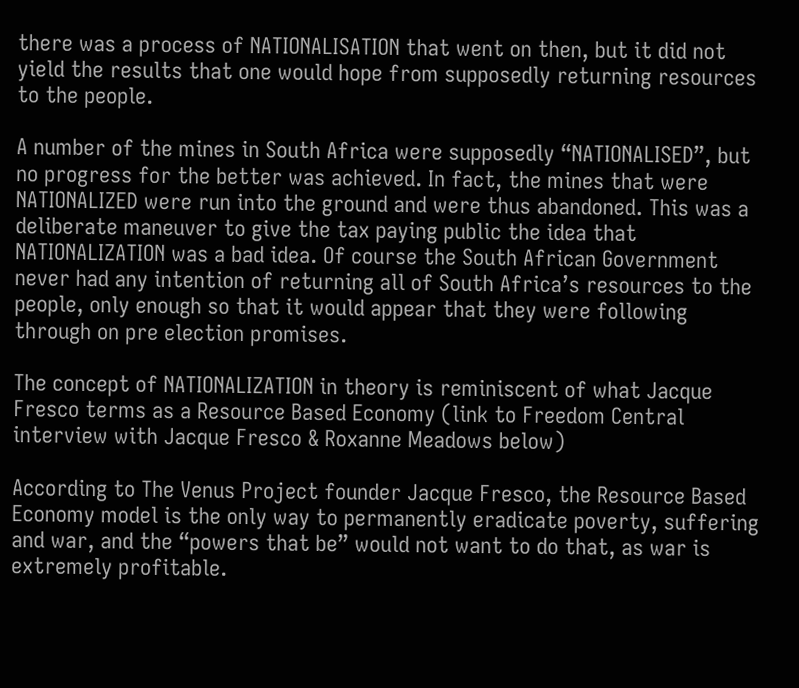there was a process of NATIONALISATION that went on then, but it did not yield the results that one would hope from supposedly returning resources to the people.

A number of the mines in South Africa were supposedly “NATIONALISED”, but no progress for the better was achieved. In fact, the mines that were NATIONALIZED were run into the ground and were thus abandoned. This was a deliberate maneuver to give the tax paying public the idea that NATIONALIZATION was a bad idea. Of course the South African Government never had any intention of returning all of South Africa’s resources to the people, only enough so that it would appear that they were following through on pre election promises.

The concept of NATIONALIZATION in theory is reminiscent of what Jacque Fresco terms as a Resource Based Economy (link to Freedom Central interview with Jacque Fresco & Roxanne Meadows below)

According to The Venus Project founder Jacque Fresco, the Resource Based Economy model is the only way to permanently eradicate poverty, suffering and war, and the “powers that be” would not want to do that, as war is extremely profitable.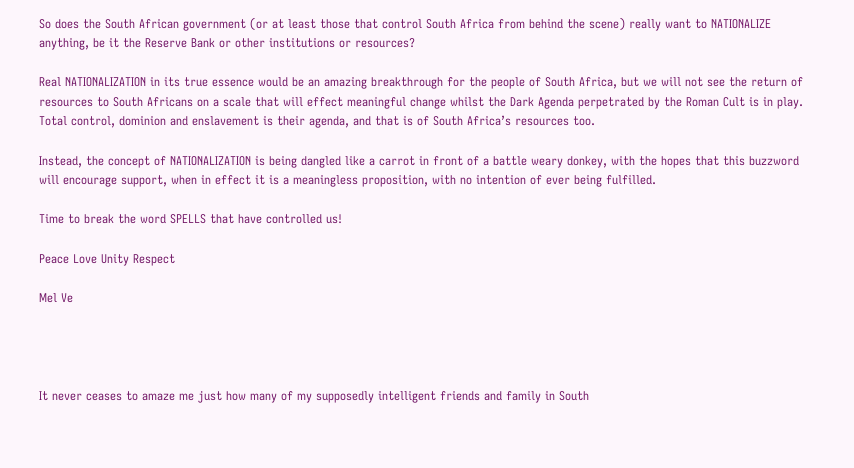So does the South African government (or at least those that control South Africa from behind the scene) really want to NATIONALIZE anything, be it the Reserve Bank or other institutions or resources?

Real NATIONALIZATION in its true essence would be an amazing breakthrough for the people of South Africa, but we will not see the return of resources to South Africans on a scale that will effect meaningful change whilst the Dark Agenda perpetrated by the Roman Cult is in play.  Total control, dominion and enslavement is their agenda, and that is of South Africa’s resources too.

Instead, the concept of NATIONALIZATION is being dangled like a carrot in front of a battle weary donkey, with the hopes that this buzzword will encourage support, when in effect it is a meaningless proposition, with no intention of ever being fulfilled.

Time to break the word SPELLS that have controlled us!

Peace Love Unity Respect

Mel Ve




It never ceases to amaze me just how many of my supposedly intelligent friends and family in South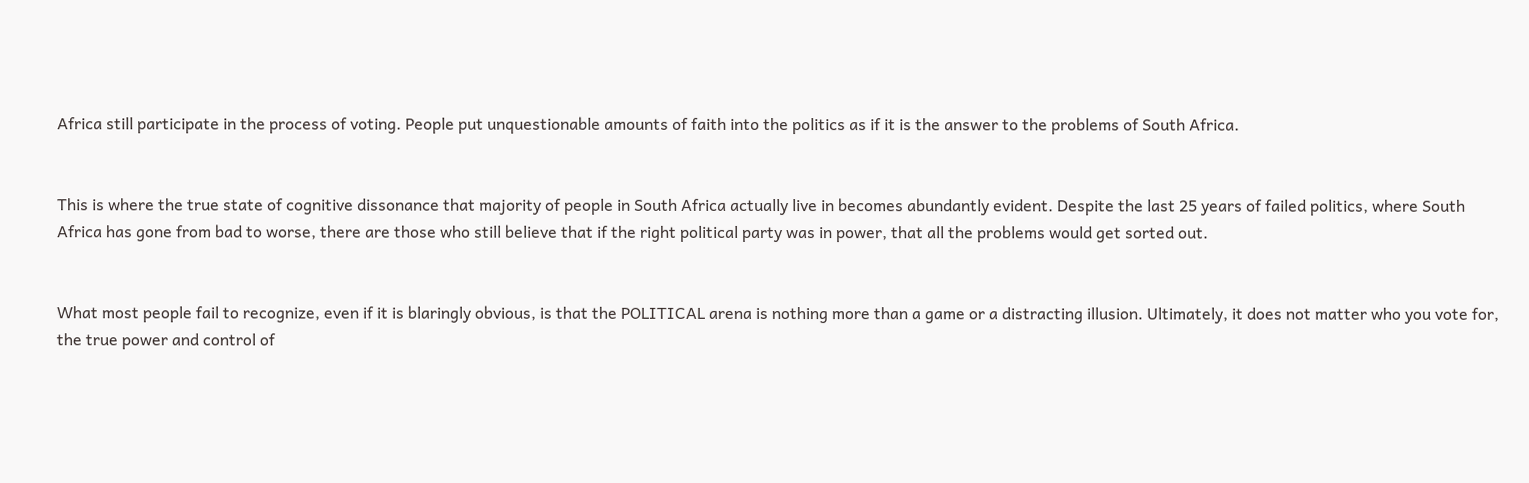Africa still participate in the process of voting. People put unquestionable amounts of faith into the politics as if it is the answer to the problems of South Africa.


This is where the true state of cognitive dissonance that majority of people in South Africa actually live in becomes abundantly evident. Despite the last 25 years of failed politics, where South Africa has gone from bad to worse, there are those who still believe that if the right political party was in power, that all the problems would get sorted out.


What most people fail to recognize, even if it is blaringly obvious, is that the POLITICAL arena is nothing more than a game or a distracting illusion. Ultimately, it does not matter who you vote for, the true power and control of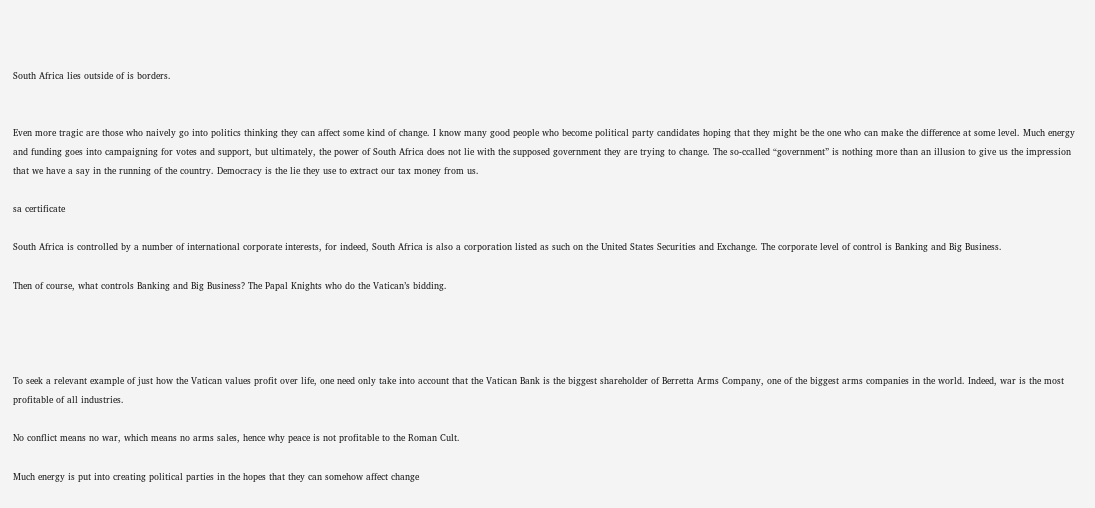South Africa lies outside of is borders.


Even more tragic are those who naively go into politics thinking they can affect some kind of change. I know many good people who become political party candidates hoping that they might be the one who can make the difference at some level. Much energy and funding goes into campaigning for votes and support, but ultimately, the power of South Africa does not lie with the supposed government they are trying to change. The so-ccalled “government” is nothing more than an illusion to give us the impression that we have a say in the running of the country. Democracy is the lie they use to extract our tax money from us.

sa certificate

South Africa is controlled by a number of international corporate interests, for indeed, South Africa is also a corporation listed as such on the United States Securities and Exchange. The corporate level of control is Banking and Big Business.

Then of course, what controls Banking and Big Business? The Papal Knights who do the Vatican’s bidding.




To seek a relevant example of just how the Vatican values profit over life, one need only take into account that the Vatican Bank is the biggest shareholder of Berretta Arms Company, one of the biggest arms companies in the world. Indeed, war is the most profitable of all industries.

No conflict means no war, which means no arms sales, hence why peace is not profitable to the Roman Cult.

Much energy is put into creating political parties in the hopes that they can somehow affect change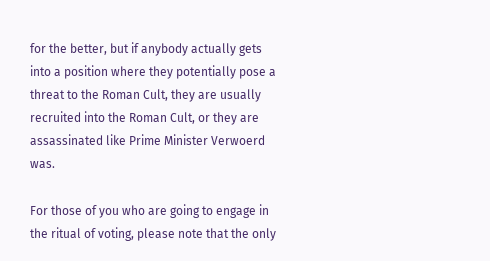for the better, but if anybody actually gets into a position where they potentially pose a threat to the Roman Cult, they are usually recruited into the Roman Cult, or they are assassinated like Prime Minister Verwoerd was.

For those of you who are going to engage in the ritual of voting, please note that the only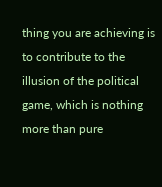thing you are achieving is to contribute to the illusion of the political game, which is nothing more than pure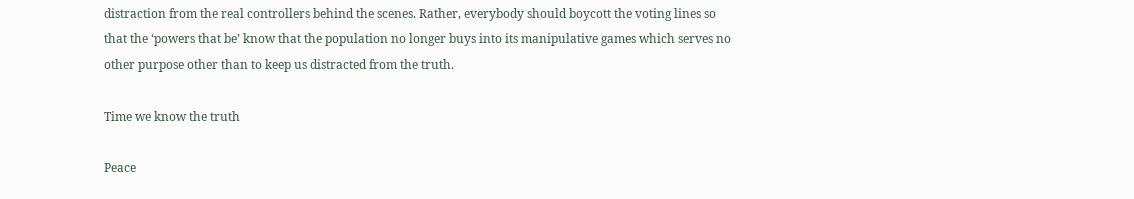distraction from the real controllers behind the scenes. Rather, everybody should boycott the voting lines so that the ‘powers that be’ know that the population no longer buys into its manipulative games which serves no other purpose other than to keep us distracted from the truth.

Time we know the truth

Peace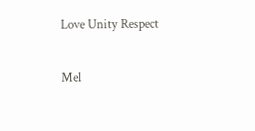Love Unity Respect

Mel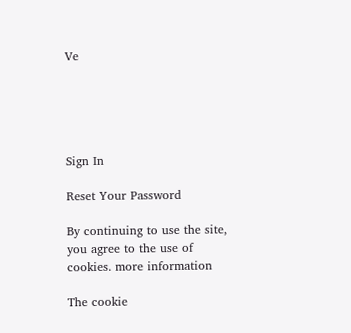Ve





Sign In

Reset Your Password

By continuing to use the site, you agree to the use of cookies. more information

The cookie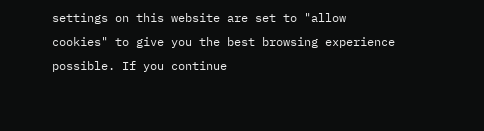settings on this website are set to "allow cookies" to give you the best browsing experience possible. If you continue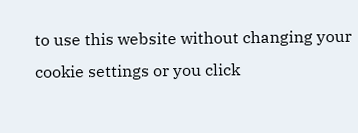to use this website without changing your cookie settings or you click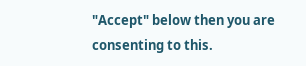"Accept" below then you are consenting to this.